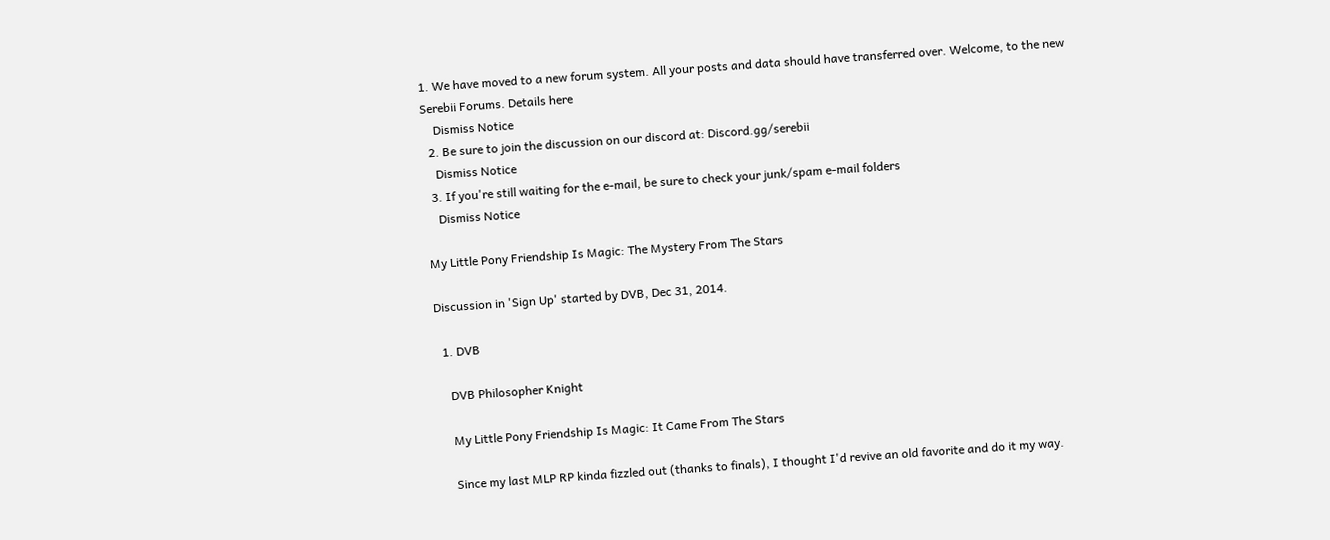1. We have moved to a new forum system. All your posts and data should have transferred over. Welcome, to the new Serebii Forums. Details here
    Dismiss Notice
  2. Be sure to join the discussion on our discord at: Discord.gg/serebii
    Dismiss Notice
  3. If you're still waiting for the e-mail, be sure to check your junk/spam e-mail folders
    Dismiss Notice

My Little Pony Friendship Is Magic: The Mystery From The Stars

Discussion in 'Sign Up' started by DVB, Dec 31, 2014.

  1. DVB

    DVB Philosopher Knight

    My Little Pony Friendship Is Magic: It Came From The Stars

    Since my last MLP RP kinda fizzled out (thanks to finals), I thought I'd revive an old favorite and do it my way.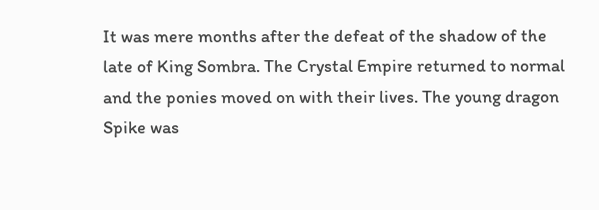It was mere months after the defeat of the shadow of the late of King Sombra. The Crystal Empire returned to normal and the ponies moved on with their lives. The young dragon Spike was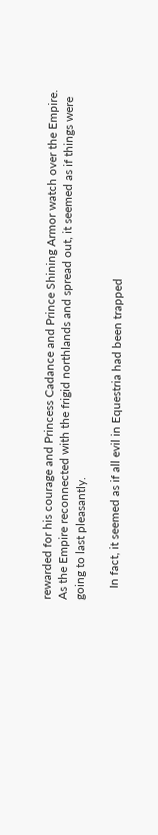rewarded for his courage and Princess Cadance and Prince Shining Armor watch over the Empire. As the Empire reconnected with the frigid northlands and spread out, it seemed as if things were going to last pleasantly.

    In fact, it seemed as if all evil in Equestria had been trapped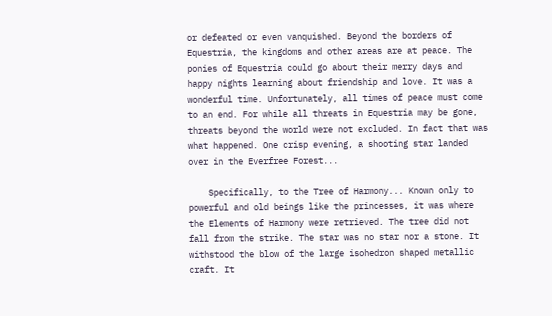or defeated or even vanquished. Beyond the borders of Equestria, the kingdoms and other areas are at peace. The ponies of Equestria could go about their merry days and happy nights learning about friendship and love. It was a wonderful time. Unfortunately, all times of peace must come to an end. For while all threats in Equestria may be gone, threats beyond the world were not excluded. In fact that was what happened. One crisp evening, a shooting star landed over in the Everfree Forest...

    Specifically, to the Tree of Harmony... Known only to powerful and old beings like the princesses, it was where the Elements of Harmony were retrieved. The tree did not fall from the strike. The star was no star nor a stone. It withstood the blow of the large isohedron shaped metallic craft. It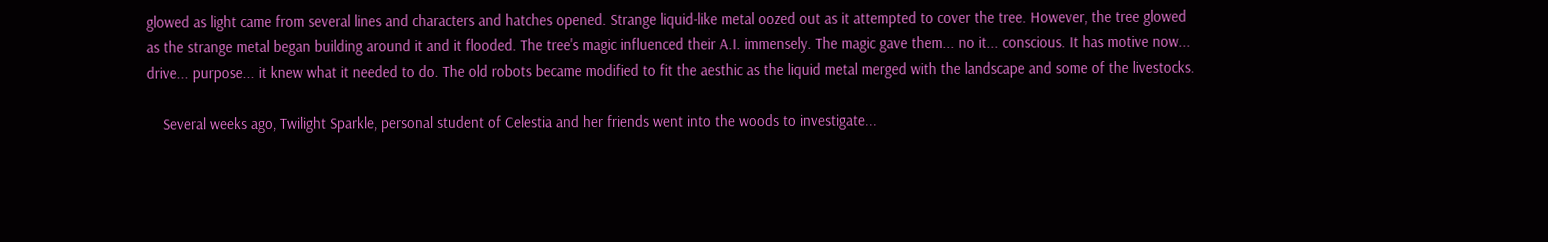glowed as light came from several lines and characters and hatches opened. Strange liquid-like metal oozed out as it attempted to cover the tree. However, the tree glowed as the strange metal began building around it and it flooded. The tree's magic influenced their A.I. immensely. The magic gave them... no it... conscious. It has motive now... drive... purpose... it knew what it needed to do. The old robots became modified to fit the aesthic as the liquid metal merged with the landscape and some of the livestocks.

    Several weeks ago, Twilight Sparkle, personal student of Celestia and her friends went into the woods to investigate...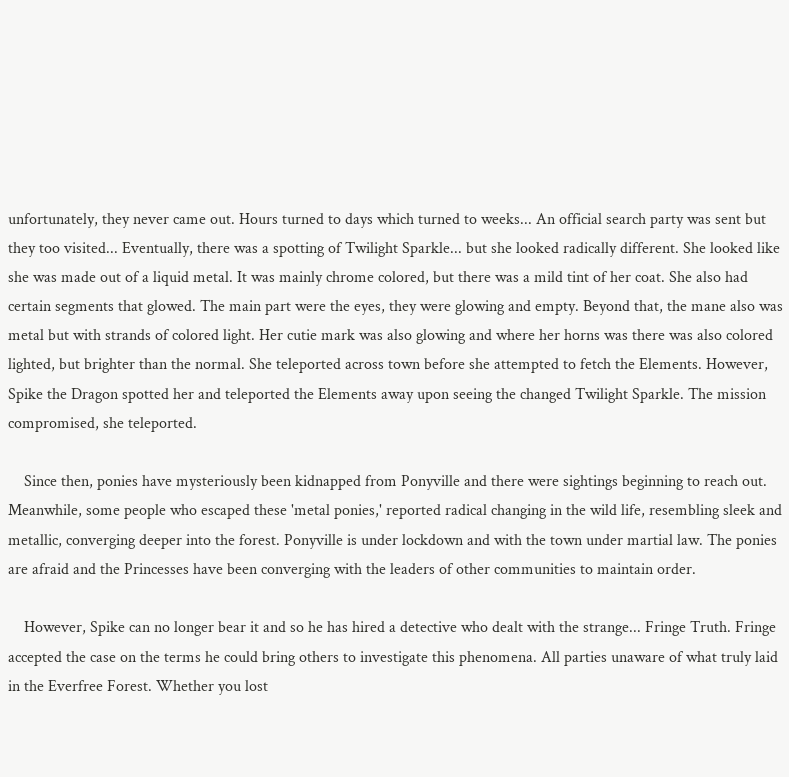unfortunately, they never came out. Hours turned to days which turned to weeks... An official search party was sent but they too visited... Eventually, there was a spotting of Twilight Sparkle... but she looked radically different. She looked like she was made out of a liquid metal. It was mainly chrome colored, but there was a mild tint of her coat. She also had certain segments that glowed. The main part were the eyes, they were glowing and empty. Beyond that, the mane also was metal but with strands of colored light. Her cutie mark was also glowing and where her horns was there was also colored lighted, but brighter than the normal. She teleported across town before she attempted to fetch the Elements. However, Spike the Dragon spotted her and teleported the Elements away upon seeing the changed Twilight Sparkle. The mission compromised, she teleported.

    Since then, ponies have mysteriously been kidnapped from Ponyville and there were sightings beginning to reach out. Meanwhile, some people who escaped these 'metal ponies,' reported radical changing in the wild life, resembling sleek and metallic, converging deeper into the forest. Ponyville is under lockdown and with the town under martial law. The ponies are afraid and the Princesses have been converging with the leaders of other communities to maintain order.

    However, Spike can no longer bear it and so he has hired a detective who dealt with the strange... Fringe Truth. Fringe accepted the case on the terms he could bring others to investigate this phenomena. All parties unaware of what truly laid in the Everfree Forest. Whether you lost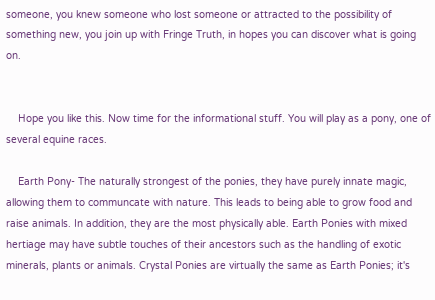someone, you knew someone who lost someone or attracted to the possibility of something new, you join up with Fringe Truth, in hopes you can discover what is going on.


    Hope you like this. Now time for the informational stuff. You will play as a pony, one of several equine races.

    Earth Pony- The naturally strongest of the ponies, they have purely innate magic, allowing them to communcate with nature. This leads to being able to grow food and raise animals. In addition, they are the most physically able. Earth Ponies with mixed hertiage may have subtle touches of their ancestors such as the handling of exotic minerals, plants or animals. Crystal Ponies are virtually the same as Earth Ponies; it's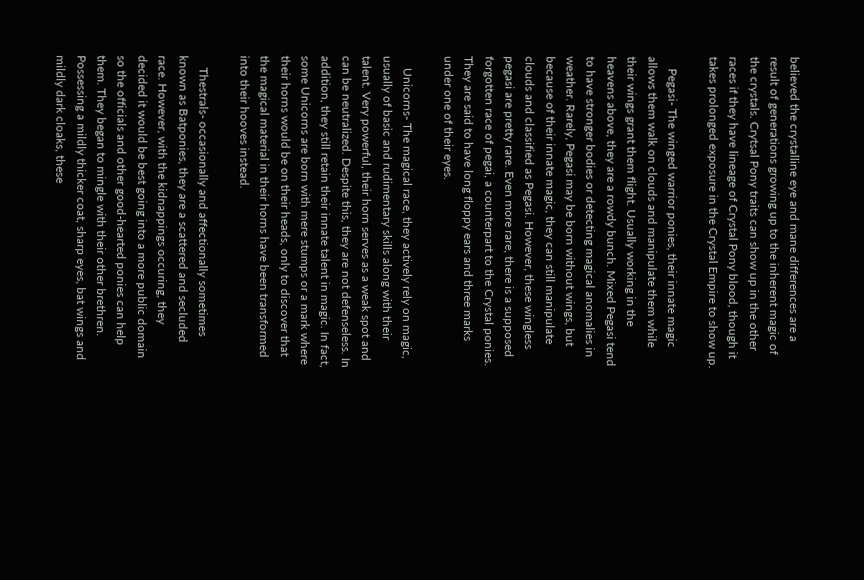believed the crystalline eye and mane differences are a result of generations growing up to the inherent magic of the crystals. Crytsal Pony traits can show up in the other races if they have lineage of Crystal Pony blood, though it takes prolonged exposure in the Crystal Empire to show up.

    Pegasi- The winged warrior ponies, their innate magic allows them walk on clouds and manipulate them while their wings grant them flight. Usually working in the heavens above, they are a rowdy bunch. Mixed Pegasi tend to have stronger bodies or detecting magical anomalies in weather. Rarely, Pegasi may be born without wings, but because of their innate magic, they can still manipulate clouds and classified as Pegasi. However, these wingless pegasi are pretty rare. Even more rare, there is a supposed forgotten race of pegai, a counterpart to the Crystal ponies. They are said to have long floppy ears and three marks under one of their eyes.

    Unicorns- The magical race, they actively rely on magic, usually of basic and rudimentary skills along with their talent. Very powerful, their horn serves as a weak spot and can be neutralized. Despite this, they are not defenseless. In addition, they still retain their innate talent in magic. In fact, some Unicorns are born with mere stumps or a mark where their horns would be on their heads, only to discover that the magical material in their horns have been transformed into their hooves instead.

    Thestrals- occasionally and affectionally sometimes known as Batponies, they are a scattered and secluded race. However, with the kidnappings occuring, they decided it would be best going into a more public domain so the officials and other good-hearted ponies can help them. They began to mingle with their other brethren. Possessing a mildly thicker coat, sharp eyes, bat wings and mildly dark cloaks, these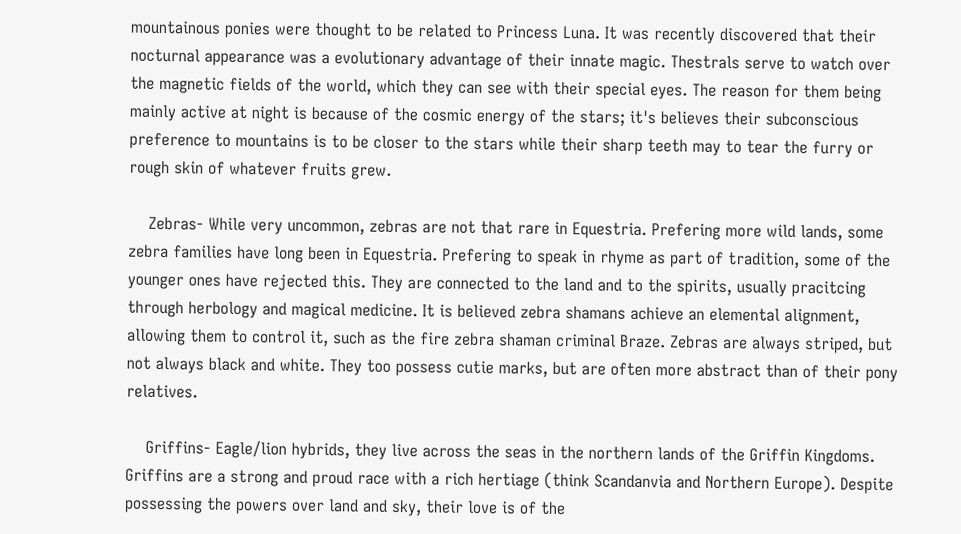mountainous ponies were thought to be related to Princess Luna. It was recently discovered that their nocturnal appearance was a evolutionary advantage of their innate magic. Thestrals serve to watch over the magnetic fields of the world, which they can see with their special eyes. The reason for them being mainly active at night is because of the cosmic energy of the stars; it's believes their subconscious preference to mountains is to be closer to the stars while their sharp teeth may to tear the furry or rough skin of whatever fruits grew.

    Zebras- While very uncommon, zebras are not that rare in Equestria. Prefering more wild lands, some zebra families have long been in Equestria. Prefering to speak in rhyme as part of tradition, some of the younger ones have rejected this. They are connected to the land and to the spirits, usually pracitcing through herbology and magical medicine. It is believed zebra shamans achieve an elemental alignment, allowing them to control it, such as the fire zebra shaman criminal Braze. Zebras are always striped, but not always black and white. They too possess cutie marks, but are often more abstract than of their pony relatives.

    Griffins- Eagle/lion hybrids, they live across the seas in the northern lands of the Griffin Kingdoms. Griffins are a strong and proud race with a rich hertiage (think Scandanvia and Northern Europe). Despite possessing the powers over land and sky, their love is of the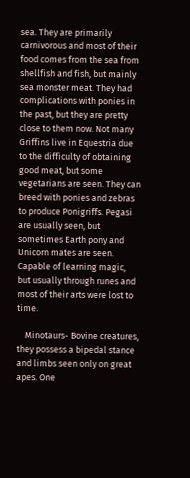sea. They are primarily carnivorous and most of their food comes from the sea from shellfish and fish, but mainly sea monster meat. They had complications with ponies in the past, but they are pretty close to them now. Not many Griffins live in Equestria due to the difficulty of obtaining good meat, but some vegetarians are seen. They can breed with ponies and zebras to produce Ponigriffs. Pegasi are usually seen, but sometimes Earth pony and Unicorn mates are seen. Capable of learning magic, but usually through runes and most of their arts were lost to time.

    Minotaurs- Bovine creatures, they possess a bipedal stance and limbs seen only on great apes. One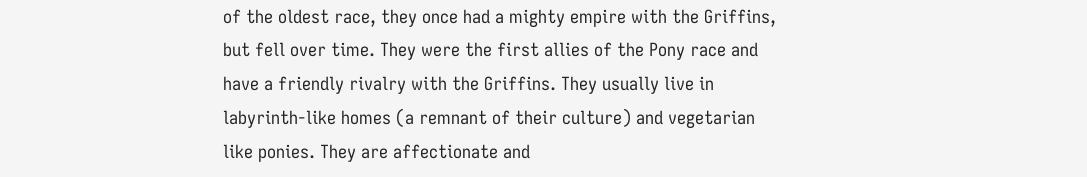of the oldest race, they once had a mighty empire with the Griffins, but fell over time. They were the first allies of the Pony race and have a friendly rivalry with the Griffins. They usually live in labyrinth-like homes (a remnant of their culture) and vegetarian like ponies. They are affectionate and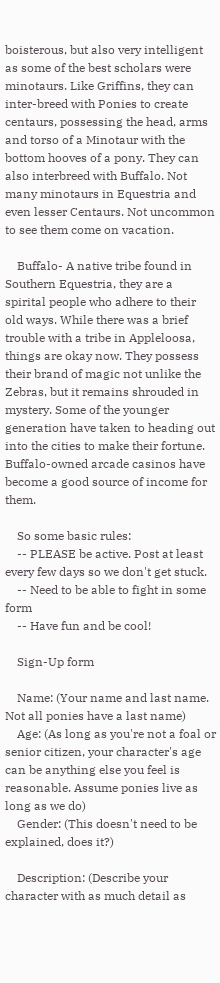boisterous, but also very intelligent as some of the best scholars were minotaurs. Like Griffins, they can inter-breed with Ponies to create centaurs, possessing the head, arms and torso of a Minotaur with the bottom hooves of a pony. They can also interbreed with Buffalo. Not many minotaurs in Equestria and even lesser Centaurs. Not uncommon to see them come on vacation.

    Buffalo- A native tribe found in Southern Equestria, they are a spirital people who adhere to their old ways. While there was a brief trouble with a tribe in Appleloosa, things are okay now. They possess their brand of magic not unlike the Zebras, but it remains shrouded in mystery. Some of the younger generation have taken to heading out into the cities to make their fortune. Buffalo-owned arcade casinos have become a good source of income for them.

    So some basic rules:
    -- PLEASE be active. Post at least every few days so we don't get stuck.
    -- Need to be able to fight in some form
    -- Have fun and be cool!

    Sign-Up form

    Name: (Your name and last name. Not all ponies have a last name)
    Age: (As long as you're not a foal or senior citizen, your character's age can be anything else you feel is reasonable. Assume ponies live as long as we do)
    Gender: (This doesn't need to be explained, does it?)

    Description: (Describe your character with as much detail as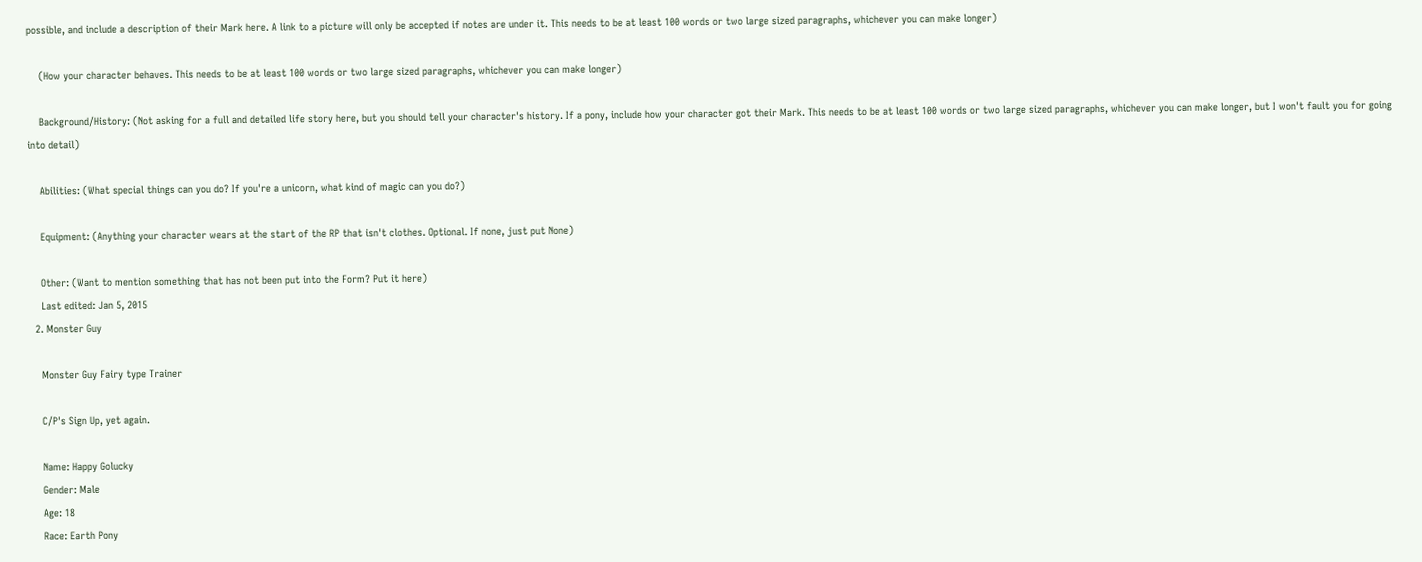possible, and include a description of their Mark here. A link to a picture will only be accepted if notes are under it. This needs to be at least 100 words or two large sized paragraphs, whichever you can make longer)

    (How your character behaves. This needs to be at least 100 words or two large sized paragraphs, whichever you can make longer)

    Background/History: (Not asking for a full and detailed life story here, but you should tell your character's history. If a pony, include how your character got their Mark. This needs to be at least 100 words or two large sized paragraphs, whichever you can make longer, but I won't fault you for going into detail)

    Abilities: (What special things can you do? If you're a unicorn, what kind of magic can you do?)

    Equipment: (Anything your character wears at the start of the RP that isn't clothes. Optional. If none, just put None)

    Other: (Want to mention something that has not been put into the Form? Put it here)
    Last edited: Jan 5, 2015
  2. Monster Guy

    Monster Guy Fairy type Trainer

    C/P's Sign Up, yet again.

    Name: Happy Golucky
    Gender: Male
    Age: 18
    Race: Earth Pony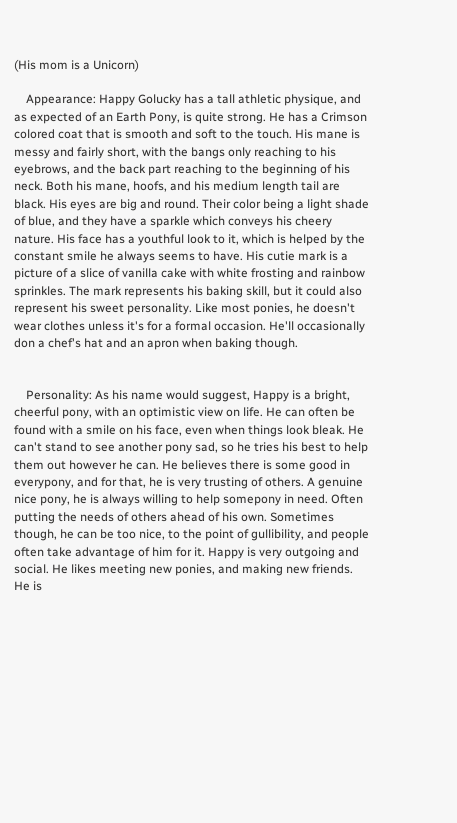(His mom is a Unicorn)

    Appearance: Happy Golucky has a tall athletic physique, and as expected of an Earth Pony, is quite strong. He has a Crimson colored coat that is smooth and soft to the touch. His mane is messy and fairly short, with the bangs only reaching to his eyebrows, and the back part reaching to the beginning of his neck. Both his mane, hoofs, and his medium length tail are black. His eyes are big and round. Their color being a light shade of blue, and they have a sparkle which conveys his cheery nature. His face has a youthful look to it, which is helped by the constant smile he always seems to have. His cutie mark is a picture of a slice of vanilla cake with white frosting and rainbow sprinkles. The mark represents his baking skill, but it could also represent his sweet personality. Like most ponies, he doesn't wear clothes unless it's for a formal occasion. He'll occasionally don a chef's hat and an apron when baking though.


    Personality: As his name would suggest, Happy is a bright, cheerful pony, with an optimistic view on life. He can often be found with a smile on his face, even when things look bleak. He can't stand to see another pony sad, so he tries his best to help them out however he can. He believes there is some good in everypony, and for that, he is very trusting of others. A genuine nice pony, he is always willing to help somepony in need. Often putting the needs of others ahead of his own. Sometimes though, he can be too nice, to the point of gullibility, and people often take advantage of him for it. Happy is very outgoing and social. He likes meeting new ponies, and making new friends. He is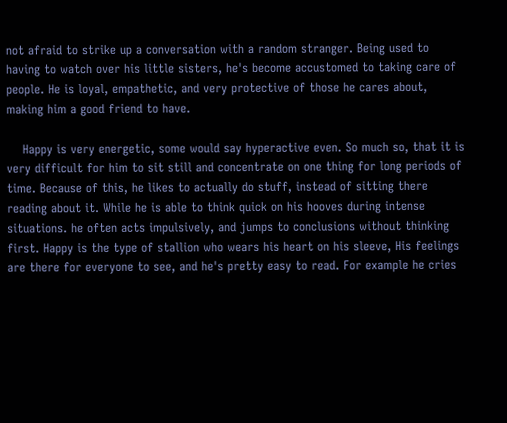not afraid to strike up a conversation with a random stranger. Being used to having to watch over his little sisters, he's become accustomed to taking care of people. He is loyal, empathetic, and very protective of those he cares about, making him a good friend to have.

    Happy is very energetic, some would say hyperactive even. So much so, that it is very difficult for him to sit still and concentrate on one thing for long periods of time. Because of this, he likes to actually do stuff, instead of sitting there reading about it. While he is able to think quick on his hooves during intense situations. he often acts impulsively, and jumps to conclusions without thinking first. Happy is the type of stallion who wears his heart on his sleeve, His feelings are there for everyone to see, and he's pretty easy to read. For example he cries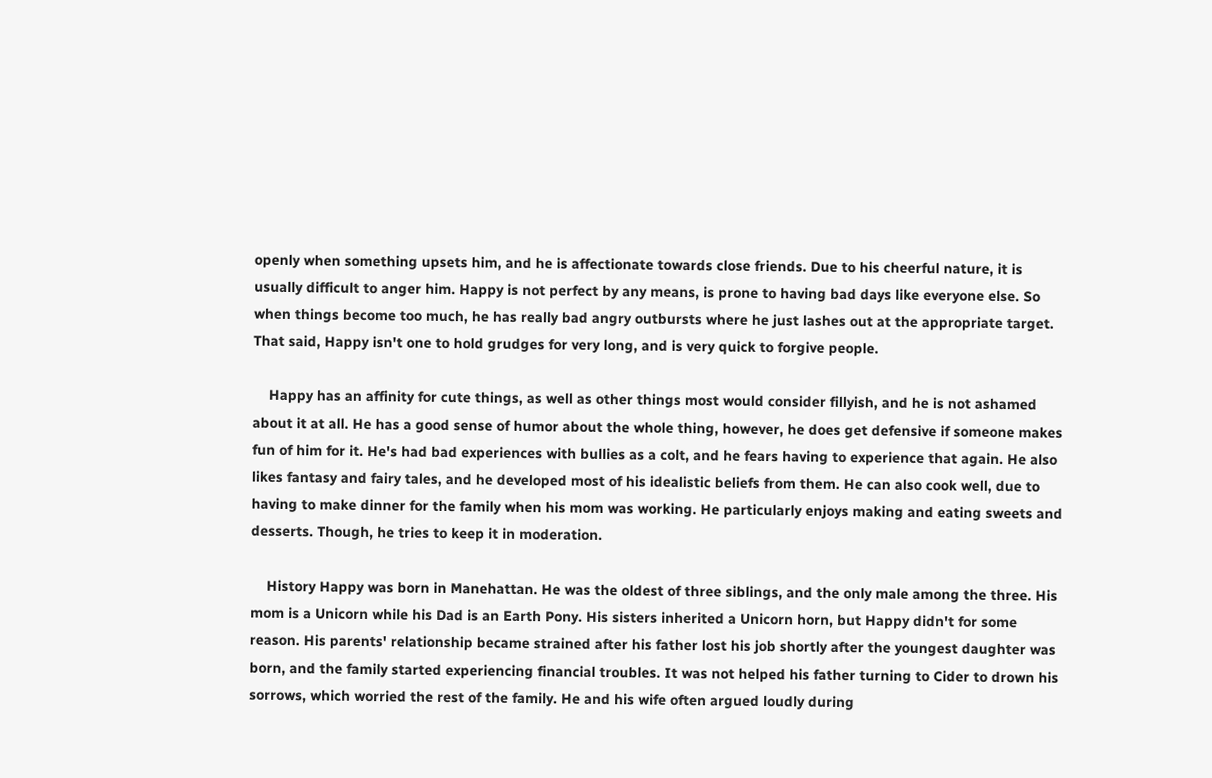openly when something upsets him, and he is affectionate towards close friends. Due to his cheerful nature, it is usually difficult to anger him. Happy is not perfect by any means, is prone to having bad days like everyone else. So when things become too much, he has really bad angry outbursts where he just lashes out at the appropriate target. That said, Happy isn't one to hold grudges for very long, and is very quick to forgive people.

    Happy has an affinity for cute things, as well as other things most would consider fillyish, and he is not ashamed about it at all. He has a good sense of humor about the whole thing, however, he does get defensive if someone makes fun of him for it. He's had bad experiences with bullies as a colt, and he fears having to experience that again. He also likes fantasy and fairy tales, and he developed most of his idealistic beliefs from them. He can also cook well, due to having to make dinner for the family when his mom was working. He particularly enjoys making and eating sweets and desserts. Though, he tries to keep it in moderation.

    History Happy was born in Manehattan. He was the oldest of three siblings, and the only male among the three. His mom is a Unicorn while his Dad is an Earth Pony. His sisters inherited a Unicorn horn, but Happy didn't for some reason. His parents' relationship became strained after his father lost his job shortly after the youngest daughter was born, and the family started experiencing financial troubles. It was not helped his father turning to Cider to drown his sorrows, which worried the rest of the family. He and his wife often argued loudly during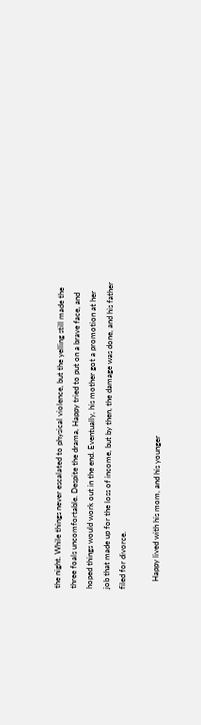the night. While things never escalated to physical violence, but the yelling still made the three foals uncomfortable. Despite the drama, Happy tried to put on a brave face, and hoped things would work out in the end. Eventually, his mother got a promotion at her job that made up for the loss of income, but by then, the damage was done, and his father filed for divorce.

    Happy lived with his mom, and his younger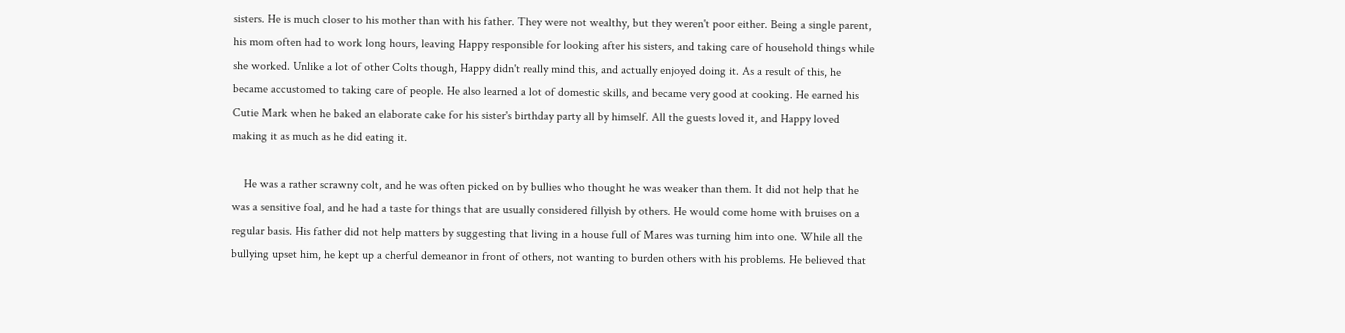sisters. He is much closer to his mother than with his father. They were not wealthy, but they weren't poor either. Being a single parent, his mom often had to work long hours, leaving Happy responsible for looking after his sisters, and taking care of household things while she worked. Unlike a lot of other Colts though, Happy didn't really mind this, and actually enjoyed doing it. As a result of this, he became accustomed to taking care of people. He also learned a lot of domestic skills, and became very good at cooking. He earned his Cutie Mark when he baked an elaborate cake for his sister's birthday party all by himself. All the guests loved it, and Happy loved making it as much as he did eating it.

    He was a rather scrawny colt, and he was often picked on by bullies who thought he was weaker than them. It did not help that he was a sensitive foal, and he had a taste for things that are usually considered fillyish by others. He would come home with bruises on a regular basis. His father did not help matters by suggesting that living in a house full of Mares was turning him into one. While all the bullying upset him, he kept up a cherful demeanor in front of others, not wanting to burden others with his problems. He believed that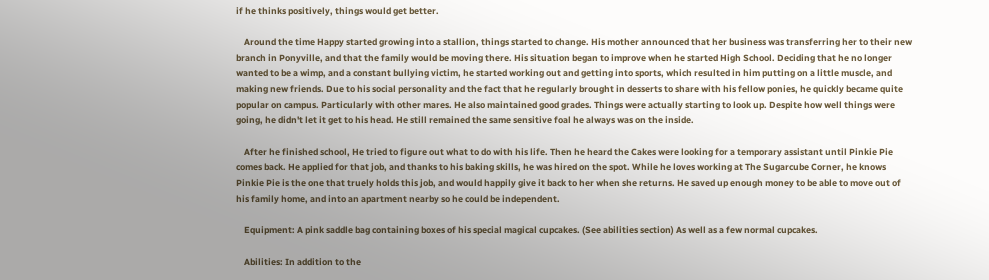if he thinks positively, things would get better.

    Around the time Happy started growing into a stallion, things started to change. His mother announced that her business was transferring her to their new branch in Ponyville, and that the family would be moving there. His situation began to improve when he started High School. Deciding that he no longer wanted to be a wimp, and a constant bullying victim, he started working out and getting into sports, which resulted in him putting on a little muscle, and making new friends. Due to his social personality and the fact that he regularly brought in desserts to share with his fellow ponies, he quickly became quite popular on campus. Particularly with other mares. He also maintained good grades. Things were actually starting to look up. Despite how well things were going, he didn't let it get to his head. He still remained the same sensitive foal he always was on the inside.

    After he finished school, He tried to figure out what to do with his life. Then he heard the Cakes were looking for a temporary assistant until Pinkie Pie comes back. He applied for that job, and thanks to his baking skills, he was hired on the spot. While he loves working at The Sugarcube Corner, he knows Pinkie Pie is the one that truely holds this job, and would happily give it back to her when she returns. He saved up enough money to be able to move out of his family home, and into an apartment nearby so he could be independent.

    Equipment: A pink saddle bag containing boxes of his special magical cupcakes. (See abilities section) As well as a few normal cupcakes.

    Abilities: In addition to the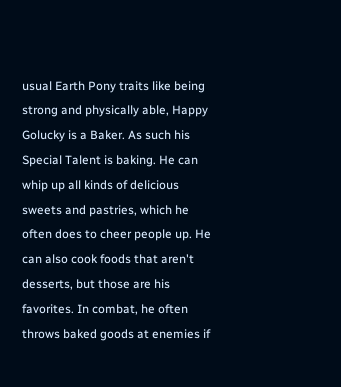usual Earth Pony traits like being strong and physically able, Happy Golucky is a Baker. As such his Special Talent is baking. He can whip up all kinds of delicious sweets and pastries, which he often does to cheer people up. He can also cook foods that aren't desserts, but those are his favorites. In combat, he often throws baked goods at enemies if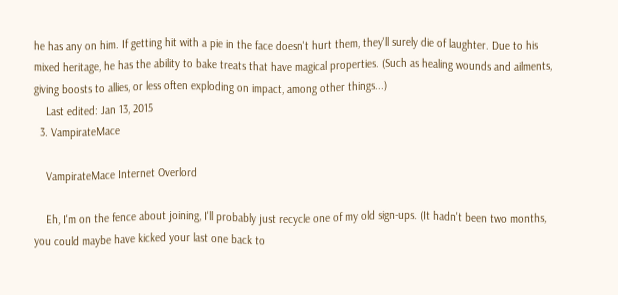he has any on him. If getting hit with a pie in the face doesn't hurt them, they'll surely die of laughter. Due to his mixed heritage, he has the ability to bake treats that have magical properties. (Such as healing wounds and ailments, giving boosts to allies, or less often exploding on impact, among other things...)
    Last edited: Jan 13, 2015
  3. VampirateMace

    VampirateMace Internet Overlord

    Eh, I'm on the fence about joining, I'll probably just recycle one of my old sign-ups. (It hadn't been two months, you could maybe have kicked your last one back to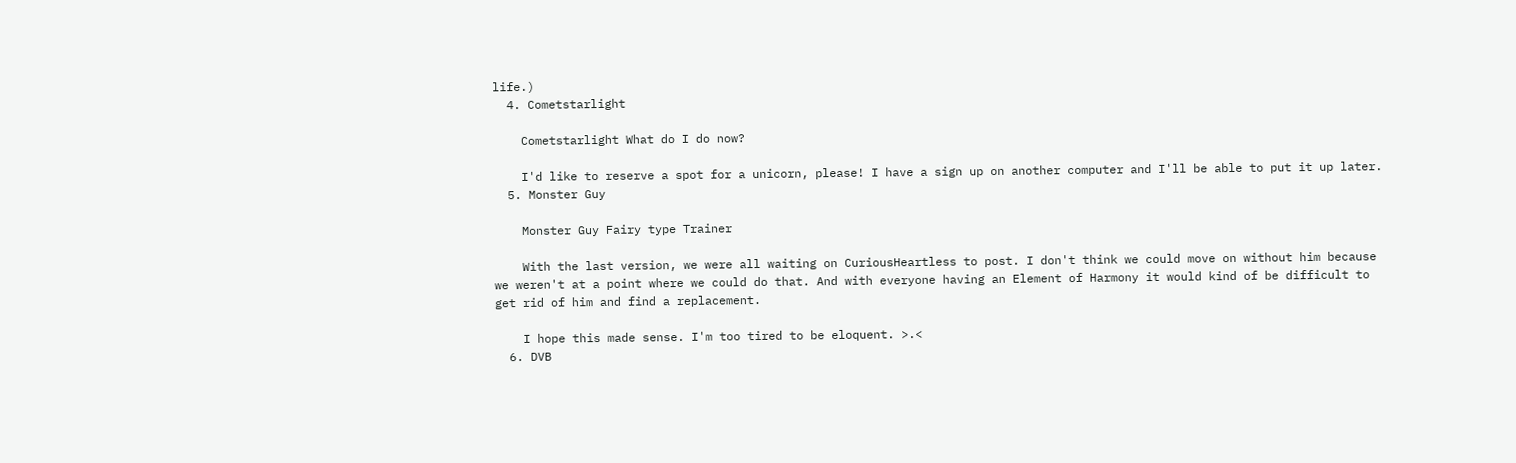life.)
  4. Cometstarlight

    Cometstarlight What do I do now?

    I'd like to reserve a spot for a unicorn, please! I have a sign up on another computer and I'll be able to put it up later.
  5. Monster Guy

    Monster Guy Fairy type Trainer

    With the last version, we were all waiting on CuriousHeartless to post. I don't think we could move on without him because we weren't at a point where we could do that. And with everyone having an Element of Harmony it would kind of be difficult to get rid of him and find a replacement.

    I hope this made sense. I'm too tired to be eloquent. >.<
  6. DVB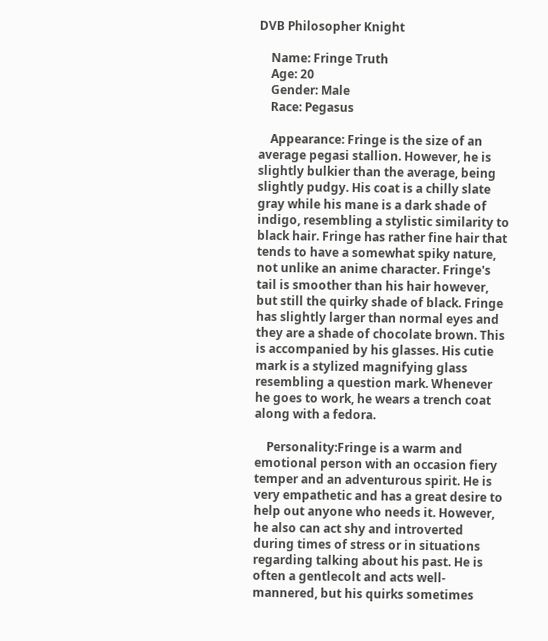DVB Philosopher Knight

    Name: Fringe Truth
    Age: 20
    Gender: Male
    Race: Pegasus

    Appearance: Fringe is the size of an average pegasi stallion. However, he is slightly bulkier than the average, being slightly pudgy. His coat is a chilly slate gray while his mane is a dark shade of indigo, resembling a stylistic similarity to black hair. Fringe has rather fine hair that tends to have a somewhat spiky nature, not unlike an anime character. Fringe's tail is smoother than his hair however, but still the quirky shade of black. Fringe has slightly larger than normal eyes and they are a shade of chocolate brown. This is accompanied by his glasses. His cutie mark is a stylized magnifying glass resembling a question mark. Whenever he goes to work, he wears a trench coat along with a fedora.

    Personality:Fringe is a warm and emotional person with an occasion fiery temper and an adventurous spirit. He is very empathetic and has a great desire to help out anyone who needs it. However, he also can act shy and introverted during times of stress or in situations regarding talking about his past. He is often a gentlecolt and acts well-mannered, but his quirks sometimes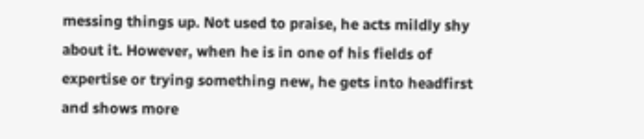messing things up. Not used to praise, he acts mildly shy about it. However, when he is in one of his fields of expertise or trying something new, he gets into headfirst and shows more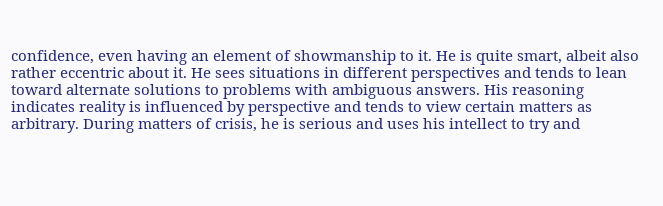confidence, even having an element of showmanship to it. He is quite smart, albeit also rather eccentric about it. He sees situations in different perspectives and tends to lean toward alternate solutions to problems with ambiguous answers. His reasoning indicates reality is influenced by perspective and tends to view certain matters as arbitrary. During matters of crisis, he is serious and uses his intellect to try and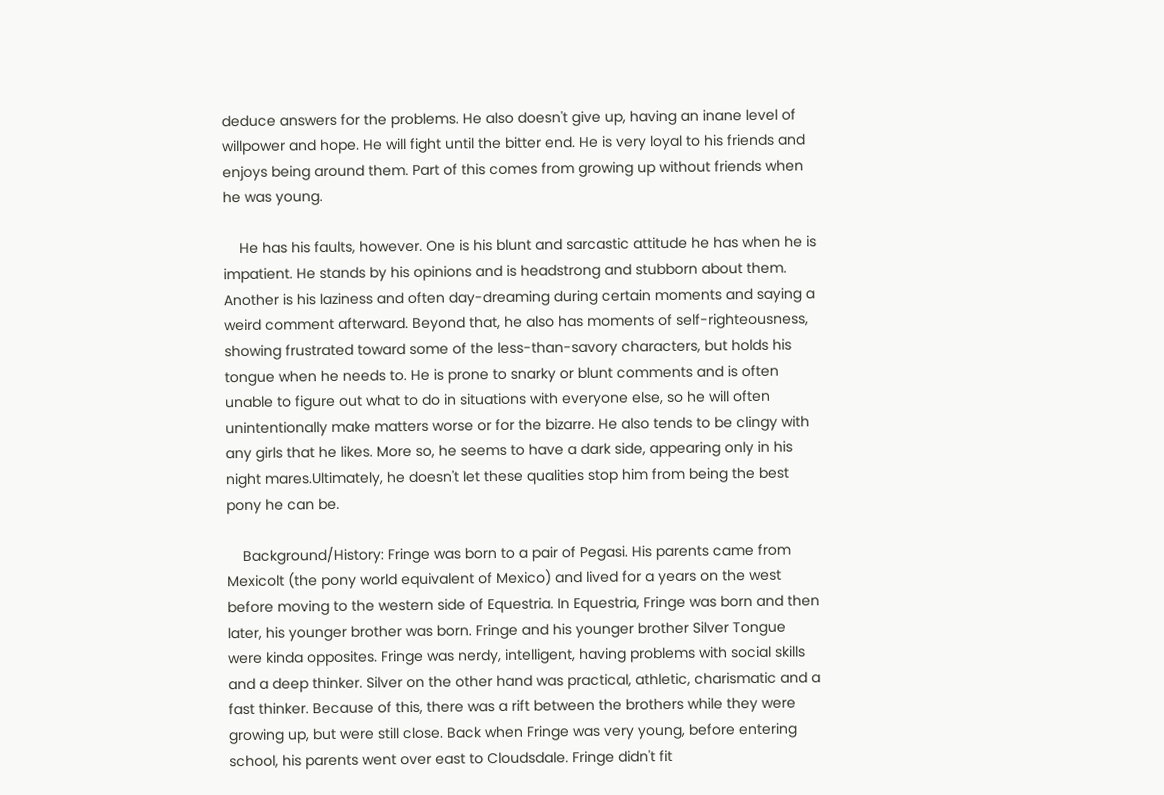deduce answers for the problems. He also doesn't give up, having an inane level of willpower and hope. He will fight until the bitter end. He is very loyal to his friends and enjoys being around them. Part of this comes from growing up without friends when he was young.

    He has his faults, however. One is his blunt and sarcastic attitude he has when he is impatient. He stands by his opinions and is headstrong and stubborn about them. Another is his laziness and often day-dreaming during certain moments and saying a weird comment afterward. Beyond that, he also has moments of self-righteousness, showing frustrated toward some of the less-than-savory characters, but holds his tongue when he needs to. He is prone to snarky or blunt comments and is often unable to figure out what to do in situations with everyone else, so he will often unintentionally make matters worse or for the bizarre. He also tends to be clingy with any girls that he likes. More so, he seems to have a dark side, appearing only in his night mares.Ultimately, he doesn't let these qualities stop him from being the best pony he can be.

    Background/History: Fringe was born to a pair of Pegasi. His parents came from Mexicolt (the pony world equivalent of Mexico) and lived for a years on the west before moving to the western side of Equestria. In Equestria, Fringe was born and then later, his younger brother was born. Fringe and his younger brother Silver Tongue were kinda opposites. Fringe was nerdy, intelligent, having problems with social skills and a deep thinker. Silver on the other hand was practical, athletic, charismatic and a fast thinker. Because of this, there was a rift between the brothers while they were growing up, but were still close. Back when Fringe was very young, before entering school, his parents went over east to Cloudsdale. Fringe didn't fit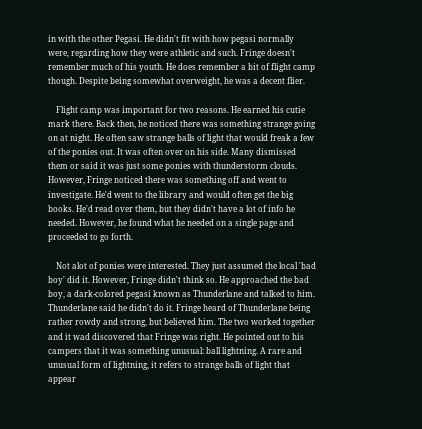in with the other Pegasi. He didn't fit with how pegasi normally were, regarding how they were athletic and such. Fringe doesn't remember much of his youth. He does remember a bit of flight camp though. Despite being somewhat overweight, he was a decent flier.

    Flight camp was important for two reasons. He earned his cutie mark there. Back then, he noticed there was something strange going on at night. He often saw strange balls of light that would freak a few of the ponies out. It was often over on his side. Many dismissed them or said it was just some ponies with thunderstorm clouds. However, Fringe noticed there was something off and went to investigate. He'd went to the library and would often get the big books. He'd read over them, but they didn't have a lot of info he needed. However, he found what he needed on a single page and proceeded to go forth.

    Not alot of ponies were interested. They just assumed the local 'bad boy' did it. However, Fringe didn't think so. He approached the bad boy, a dark-colored pegasi known as Thunderlane and talked to him. Thunderlane said he didn't do it. Fringe heard of Thunderlane being rather rowdy and strong, but believed him. The two worked together and it wad discovered that Fringe was right. He pointed out to his campers that it was something unusual: ball lightning. A rare and unusual form of lightning, it refers to strange balls of light that appear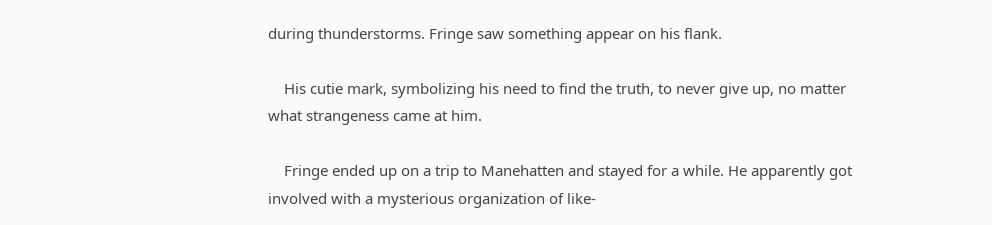during thunderstorms. Fringe saw something appear on his flank.

    His cutie mark, symbolizing his need to find the truth, to never give up, no matter what strangeness came at him.

    Fringe ended up on a trip to Manehatten and stayed for a while. He apparently got involved with a mysterious organization of like-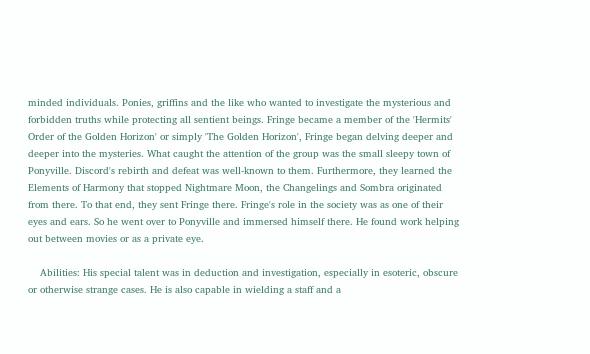minded individuals. Ponies, griffins and the like who wanted to investigate the mysterious and forbidden truths while protecting all sentient beings. Fringe became a member of the 'Hermits' Order of the Golden Horizon' or simply 'The Golden Horizon', Fringe began delving deeper and deeper into the mysteries. What caught the attention of the group was the small sleepy town of Ponyville. Discord's rebirth and defeat was well-known to them. Furthermore, they learned the Elements of Harmony that stopped Nightmare Moon, the Changelings and Sombra originated from there. To that end, they sent Fringe there. Fringe's role in the society was as one of their eyes and ears. So he went over to Ponyville and immersed himself there. He found work helping out between movies or as a private eye.

    Abilities: His special talent was in deduction and investigation, especially in esoteric, obscure or otherwise strange cases. He is also capable in wielding a staff and a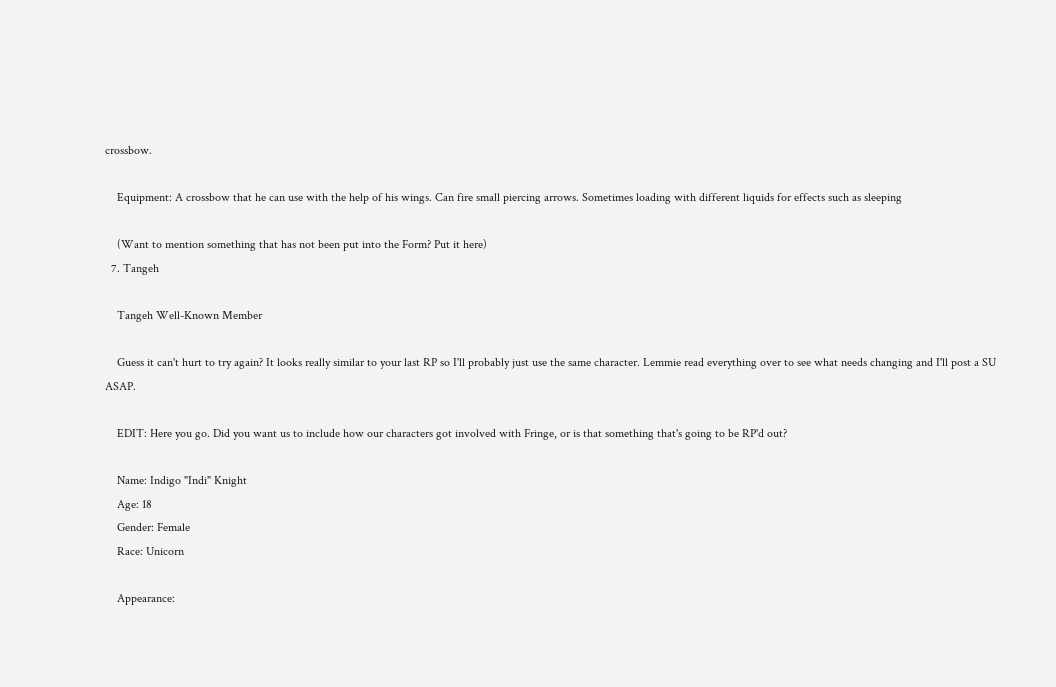crossbow.

    Equipment: A crossbow that he can use with the help of his wings. Can fire small piercing arrows. Sometimes loading with different liquids for effects such as sleeping

    (Want to mention something that has not been put into the Form? Put it here)
  7. Tangeh

    Tangeh Well-Known Member

    Guess it can't hurt to try again? It looks really similar to your last RP so I'll probably just use the same character. Lemmie read everything over to see what needs changing and I'll post a SU ASAP.

    EDIT: Here you go. Did you want us to include how our characters got involved with Fringe, or is that something that's going to be RP'd out?

    Name: Indigo "Indi" Knight
    Age: 18
    Gender: Female
    Race: Unicorn

    Appearance: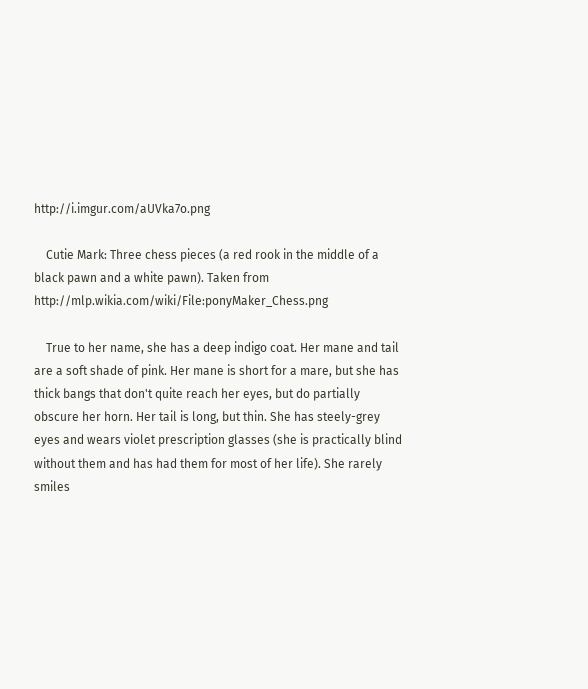http://i.imgur.com/aUVka7o.png

    Cutie Mark: Three chess pieces (a red rook in the middle of a black pawn and a white pawn). Taken from http://mlp.wikia.com/wiki/File:ponyMaker_Chess.png

    True to her name, she has a deep indigo coat. Her mane and tail are a soft shade of pink. Her mane is short for a mare, but she has thick bangs that don't quite reach her eyes, but do partially obscure her horn. Her tail is long, but thin. She has steely-grey eyes and wears violet prescription glasses (she is practically blind without them and has had them for most of her life). She rarely smiles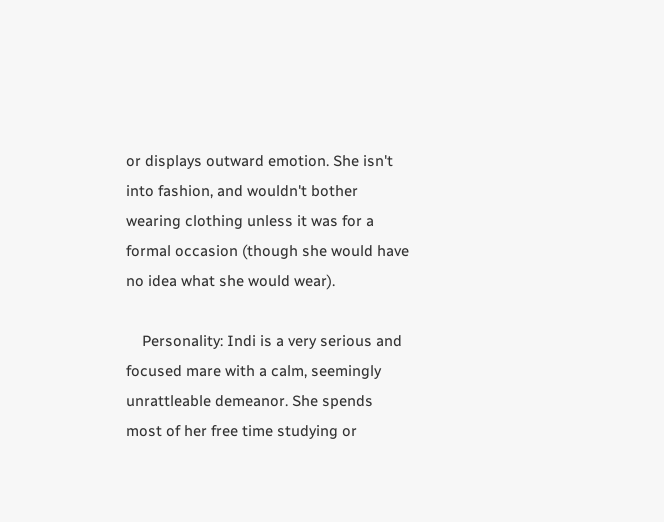or displays outward emotion. She isn't into fashion, and wouldn't bother wearing clothing unless it was for a formal occasion (though she would have no idea what she would wear).

    Personality: Indi is a very serious and focused mare with a calm, seemingly unrattleable demeanor. She spends most of her free time studying or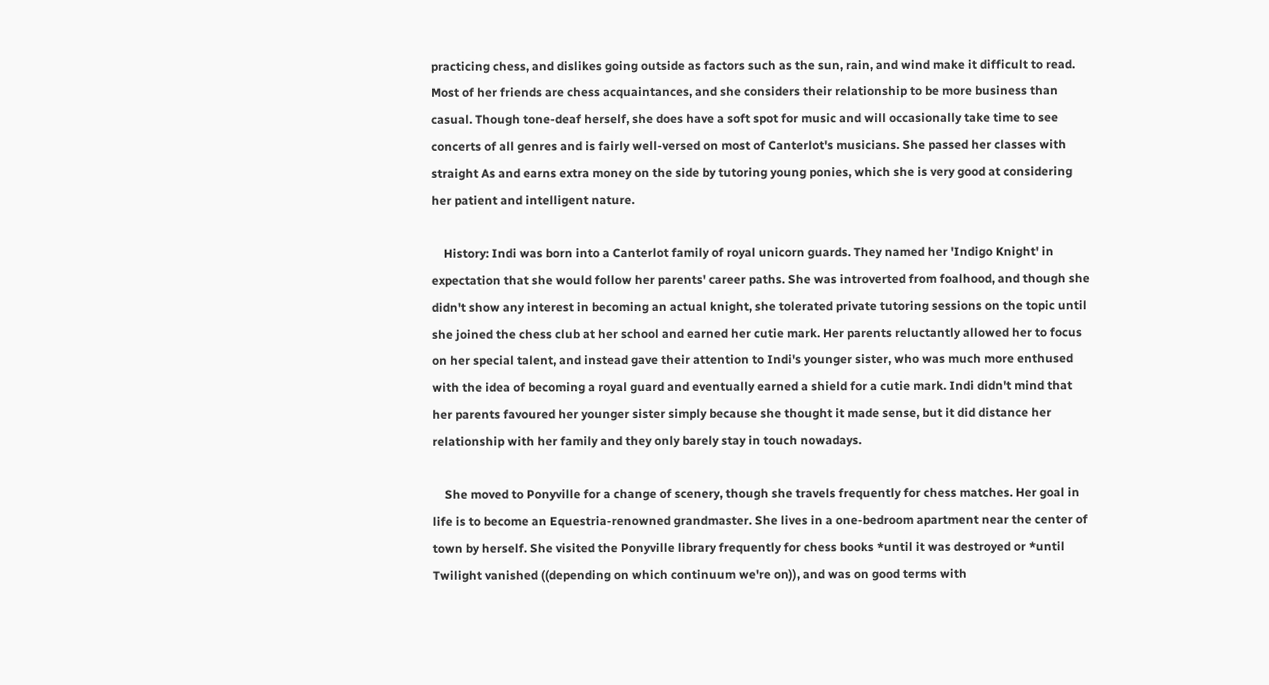practicing chess, and dislikes going outside as factors such as the sun, rain, and wind make it difficult to read. Most of her friends are chess acquaintances, and she considers their relationship to be more business than casual. Though tone-deaf herself, she does have a soft spot for music and will occasionally take time to see concerts of all genres and is fairly well-versed on most of Canterlot's musicians. She passed her classes with straight As and earns extra money on the side by tutoring young ponies, which she is very good at considering her patient and intelligent nature.

    History: Indi was born into a Canterlot family of royal unicorn guards. They named her 'Indigo Knight' in expectation that she would follow her parents' career paths. She was introverted from foalhood, and though she didn't show any interest in becoming an actual knight, she tolerated private tutoring sessions on the topic until she joined the chess club at her school and earned her cutie mark. Her parents reluctantly allowed her to focus on her special talent, and instead gave their attention to Indi's younger sister, who was much more enthused with the idea of becoming a royal guard and eventually earned a shield for a cutie mark. Indi didn't mind that her parents favoured her younger sister simply because she thought it made sense, but it did distance her relationship with her family and they only barely stay in touch nowadays.

    She moved to Ponyville for a change of scenery, though she travels frequently for chess matches. Her goal in life is to become an Equestria-renowned grandmaster. She lives in a one-bedroom apartment near the center of town by herself. She visited the Ponyville library frequently for chess books *until it was destroyed or *until Twilight vanished ((depending on which continuum we're on)), and was on good terms with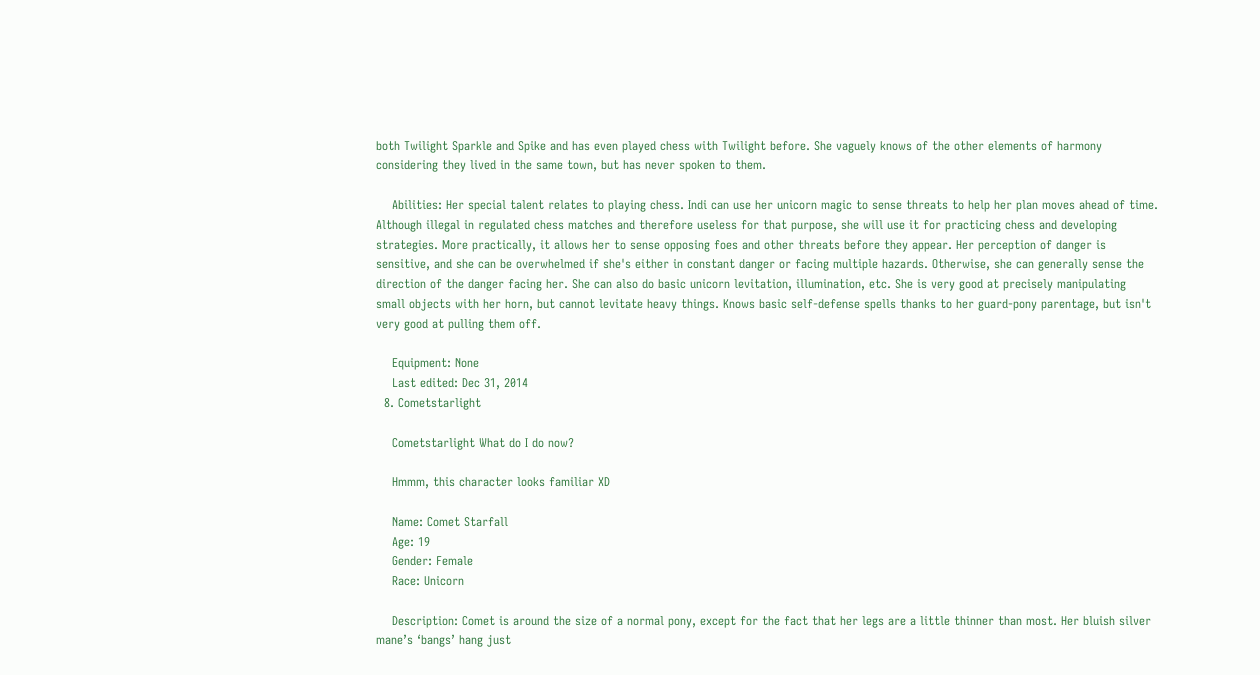both Twilight Sparkle and Spike and has even played chess with Twilight before. She vaguely knows of the other elements of harmony considering they lived in the same town, but has never spoken to them.

    Abilities: Her special talent relates to playing chess. Indi can use her unicorn magic to sense threats to help her plan moves ahead of time. Although illegal in regulated chess matches and therefore useless for that purpose, she will use it for practicing chess and developing strategies. More practically, it allows her to sense opposing foes and other threats before they appear. Her perception of danger is sensitive, and she can be overwhelmed if she's either in constant danger or facing multiple hazards. Otherwise, she can generally sense the direction of the danger facing her. She can also do basic unicorn levitation, illumination, etc. She is very good at precisely manipulating small objects with her horn, but cannot levitate heavy things. Knows basic self-defense spells thanks to her guard-pony parentage, but isn't very good at pulling them off.

    Equipment: None
    Last edited: Dec 31, 2014
  8. Cometstarlight

    Cometstarlight What do I do now?

    Hmmm, this character looks familiar XD

    Name: Comet Starfall
    Age: 19
    Gender: Female
    Race: Unicorn

    Description: Comet is around the size of a normal pony, except for the fact that her legs are a little thinner than most. Her bluish silver mane’s ‘bangs’ hang just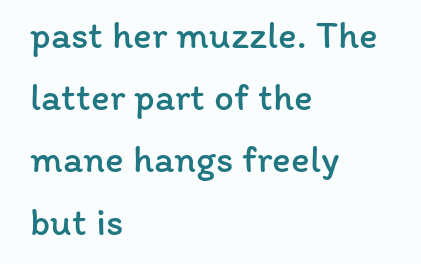past her muzzle. The latter part of the mane hangs freely but is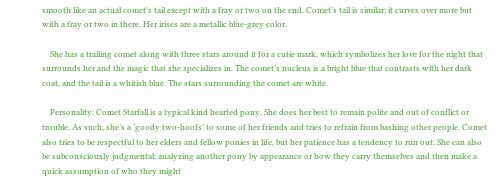smooth like an actual comet's tail except with a fray or two on the end. Comet’s tail is similar; it curves over more but with a fray or two in there. Her irises are a metallic blue-grey color.

    She has a trailing comet along with three stars around it for a cutie mark, which symbolizes her love for the night that surrounds her and the magic that she specializes in. The comet’s nucleus is a bright blue that contrasts with her dark coat, and the tail is a whitish blue. The stars surrounding the comet are white.

    Personality: Comet Starfall is a typical kind hearted pony. She does her best to remain polite and out of conflict or trouble. As such, she’s a ‘goody two-hoofs’ to some of her friends and tries to refrain from bashing other people. Comet also tries to be respectful to her elders and fellow ponies in life, but her patience has a tendency to run out. She can also be subconsciously judgmental; analyzing another pony by appearance or how they carry themselves and then make a quick assumption of who they might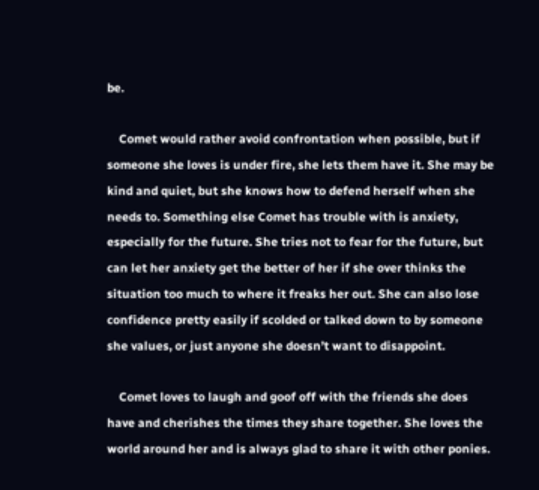be.

    Comet would rather avoid confrontation when possible, but if someone she loves is under fire, she lets them have it. She may be kind and quiet, but she knows how to defend herself when she needs to. Something else Comet has trouble with is anxiety, especially for the future. She tries not to fear for the future, but can let her anxiety get the better of her if she over thinks the situation too much to where it freaks her out. She can also lose confidence pretty easily if scolded or talked down to by someone she values, or just anyone she doesn’t want to disappoint.

    Comet loves to laugh and goof off with the friends she does have and cherishes the times they share together. She loves the world around her and is always glad to share it with other ponies.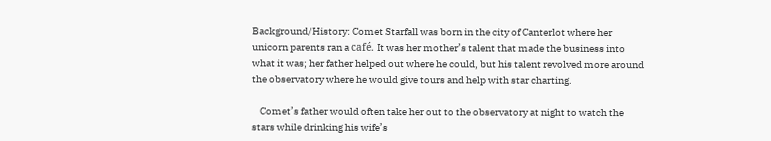Background/History: Comet Starfall was born in the city of Canterlot where her unicorn parents ran a café. It was her mother’s talent that made the business into what it was; her father helped out where he could, but his talent revolved more around the observatory where he would give tours and help with star charting.

    Comet’s father would often take her out to the observatory at night to watch the stars while drinking his wife’s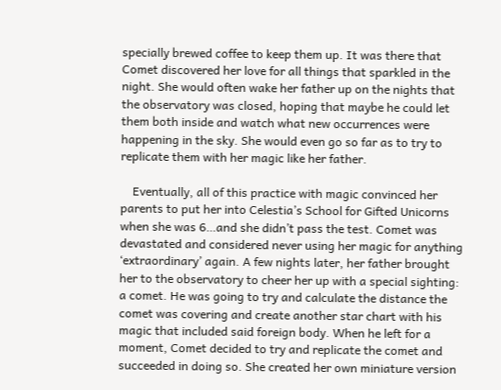specially brewed coffee to keep them up. It was there that Comet discovered her love for all things that sparkled in the night. She would often wake her father up on the nights that the observatory was closed, hoping that maybe he could let them both inside and watch what new occurrences were happening in the sky. She would even go so far as to try to replicate them with her magic like her father.

    Eventually, all of this practice with magic convinced her parents to put her into Celestia’s School for Gifted Unicorns when she was 6…and she didn’t pass the test. Comet was devastated and considered never using her magic for anything ‘extraordinary’ again. A few nights later, her father brought her to the observatory to cheer her up with a special sighting: a comet. He was going to try and calculate the distance the comet was covering and create another star chart with his magic that included said foreign body. When he left for a moment, Comet decided to try and replicate the comet and succeeded in doing so. She created her own miniature version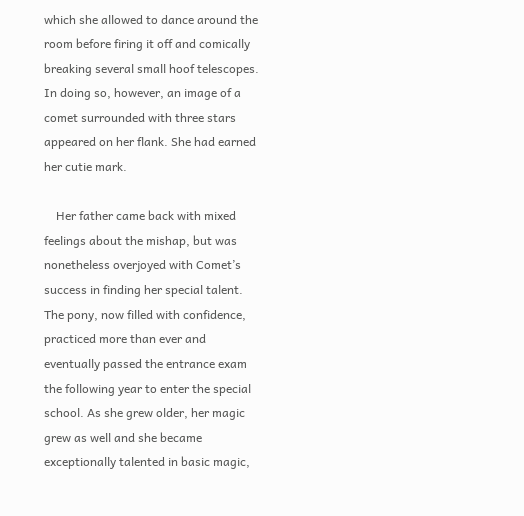which she allowed to dance around the room before firing it off and comically breaking several small hoof telescopes. In doing so, however, an image of a comet surrounded with three stars appeared on her flank. She had earned her cutie mark.

    Her father came back with mixed feelings about the mishap, but was nonetheless overjoyed with Comet’s success in finding her special talent. The pony, now filled with confidence, practiced more than ever and eventually passed the entrance exam the following year to enter the special school. As she grew older, her magic grew as well and she became exceptionally talented in basic magic,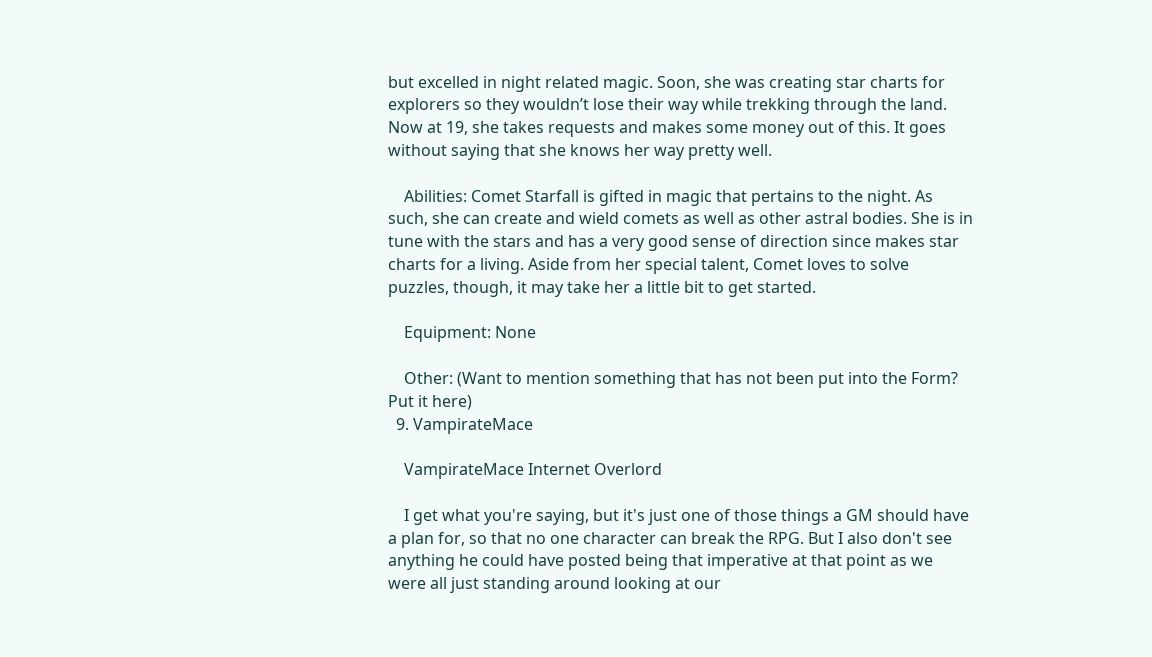but excelled in night related magic. Soon, she was creating star charts for explorers so they wouldn’t lose their way while trekking through the land. Now at 19, she takes requests and makes some money out of this. It goes without saying that she knows her way pretty well.

    Abilities: Comet Starfall is gifted in magic that pertains to the night. As such, she can create and wield comets as well as other astral bodies. She is in tune with the stars and has a very good sense of direction since makes star charts for a living. Aside from her special talent, Comet loves to solve puzzles, though, it may take her a little bit to get started.

    Equipment: None

    Other: (Want to mention something that has not been put into the Form? Put it here)
  9. VampirateMace

    VampirateMace Internet Overlord

    I get what you're saying, but it's just one of those things a GM should have a plan for, so that no one character can break the RPG. But I also don't see anything he could have posted being that imperative at that point as we were all just standing around looking at our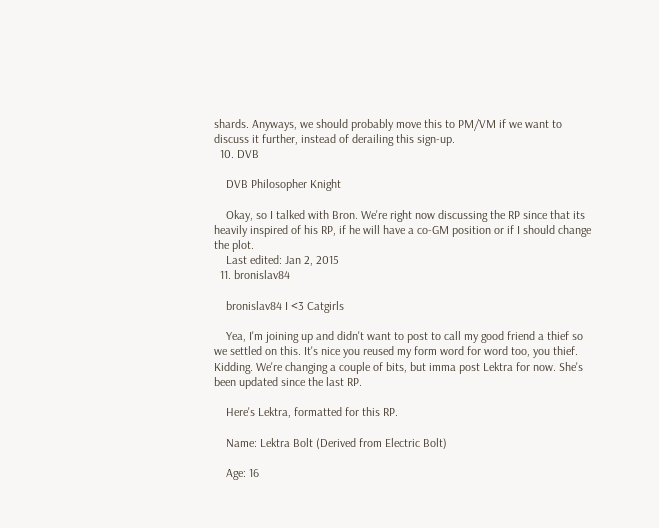shards. Anyways, we should probably move this to PM/VM if we want to discuss it further, instead of derailing this sign-up.
  10. DVB

    DVB Philosopher Knight

    Okay, so I talked with Bron. We're right now discussing the RP since that its heavily inspired of his RP, if he will have a co-GM position or if I should change the plot.
    Last edited: Jan 2, 2015
  11. bronislav84

    bronislav84 I <3 Catgirls

    Yea, I'm joining up and didn't want to post to call my good friend a thief so we settled on this. It's nice you reused my form word for word too, you thief. Kidding. We're changing a couple of bits, but imma post Lektra for now. She's been updated since the last RP.

    Here's Lektra, formatted for this RP.

    Name: Lektra Bolt (Derived from Electric Bolt)

    Age: 16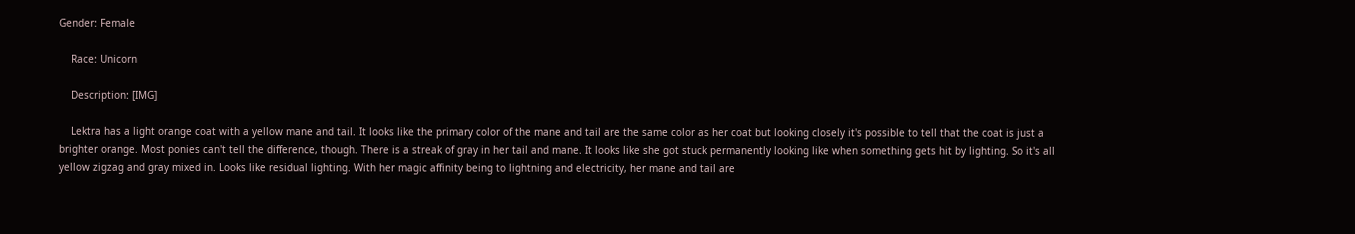Gender: Female

    Race: Unicorn

    Description: [IMG]

    Lektra has a light orange coat with a yellow mane and tail. It looks like the primary color of the mane and tail are the same color as her coat but looking closely it's possible to tell that the coat is just a brighter orange. Most ponies can't tell the difference, though. There is a streak of gray in her tail and mane. It looks like she got stuck permanently looking like when something gets hit by lighting. So it's all yellow zigzag and gray mixed in. Looks like residual lighting. With her magic affinity being to lightning and electricity, her mane and tail are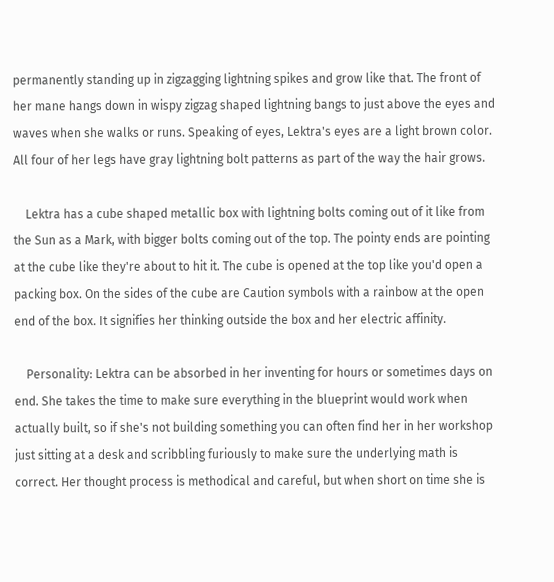permanently standing up in zigzagging lightning spikes and grow like that. The front of her mane hangs down in wispy zigzag shaped lightning bangs to just above the eyes and waves when she walks or runs. Speaking of eyes, Lektra's eyes are a light brown color. All four of her legs have gray lightning bolt patterns as part of the way the hair grows.

    Lektra has a cube shaped metallic box with lightning bolts coming out of it like from the Sun as a Mark, with bigger bolts coming out of the top. The pointy ends are pointing at the cube like they're about to hit it. The cube is opened at the top like you'd open a packing box. On the sides of the cube are Caution symbols with a rainbow at the open end of the box. It signifies her thinking outside the box and her electric affinity.

    Personality: Lektra can be absorbed in her inventing for hours or sometimes days on end. She takes the time to make sure everything in the blueprint would work when actually built, so if she's not building something you can often find her in her workshop just sitting at a desk and scribbling furiously to make sure the underlying math is correct. Her thought process is methodical and careful, but when short on time she is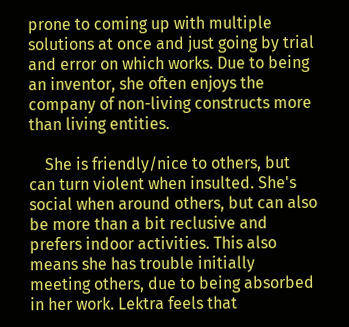prone to coming up with multiple solutions at once and just going by trial and error on which works. Due to being an inventor, she often enjoys the company of non-living constructs more than living entities.

    She is friendly/nice to others, but can turn violent when insulted. She's social when around others, but can also be more than a bit reclusive and prefers indoor activities. This also means she has trouble initially meeting others, due to being absorbed in her work. Lektra feels that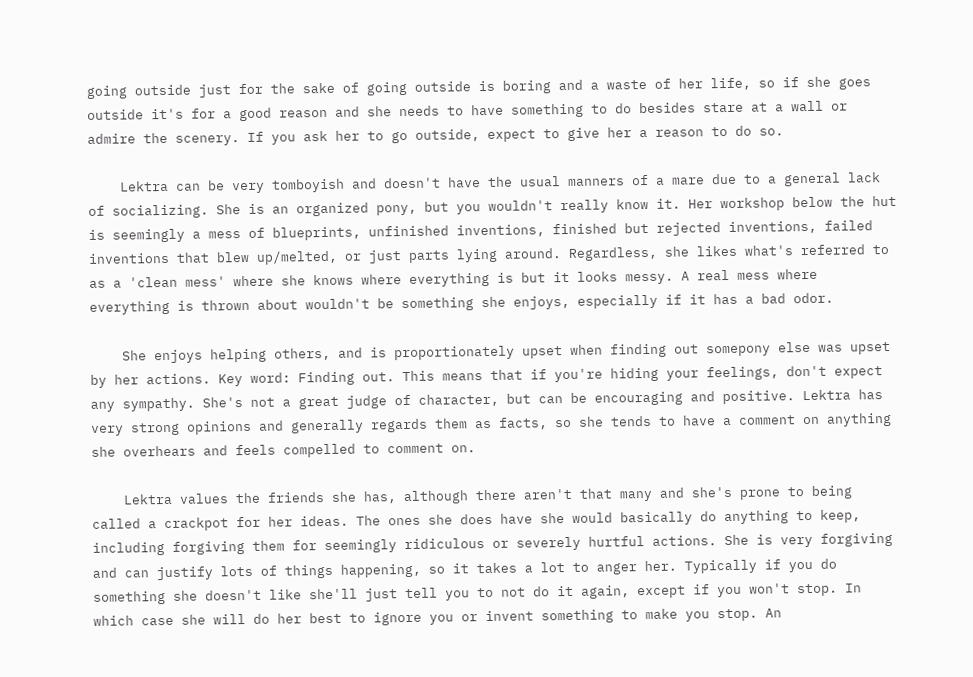going outside just for the sake of going outside is boring and a waste of her life, so if she goes outside it's for a good reason and she needs to have something to do besides stare at a wall or admire the scenery. If you ask her to go outside, expect to give her a reason to do so.

    Lektra can be very tomboyish and doesn't have the usual manners of a mare due to a general lack of socializing. She is an organized pony, but you wouldn't really know it. Her workshop below the hut is seemingly a mess of blueprints, unfinished inventions, finished but rejected inventions, failed inventions that blew up/melted, or just parts lying around. Regardless, she likes what's referred to as a 'clean mess' where she knows where everything is but it looks messy. A real mess where everything is thrown about wouldn't be something she enjoys, especially if it has a bad odor.

    She enjoys helping others, and is proportionately upset when finding out somepony else was upset by her actions. Key word: Finding out. This means that if you're hiding your feelings, don't expect any sympathy. She's not a great judge of character, but can be encouraging and positive. Lektra has very strong opinions and generally regards them as facts, so she tends to have a comment on anything she overhears and feels compelled to comment on.

    Lektra values the friends she has, although there aren't that many and she's prone to being called a crackpot for her ideas. The ones she does have she would basically do anything to keep, including forgiving them for seemingly ridiculous or severely hurtful actions. She is very forgiving and can justify lots of things happening, so it takes a lot to anger her. Typically if you do something she doesn't like she'll just tell you to not do it again, except if you won't stop. In which case she will do her best to ignore you or invent something to make you stop. An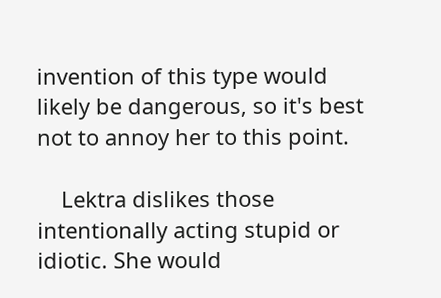invention of this type would likely be dangerous, so it's best not to annoy her to this point.

    Lektra dislikes those intentionally acting stupid or idiotic. She would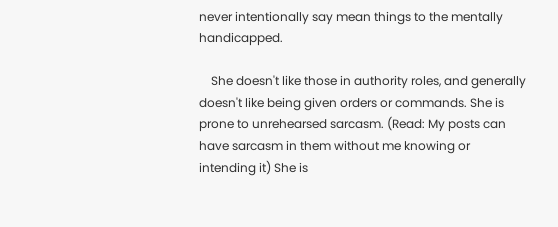never intentionally say mean things to the mentally handicapped.

    She doesn't like those in authority roles, and generally doesn't like being given orders or commands. She is prone to unrehearsed sarcasm. (Read: My posts can have sarcasm in them without me knowing or intending it) She is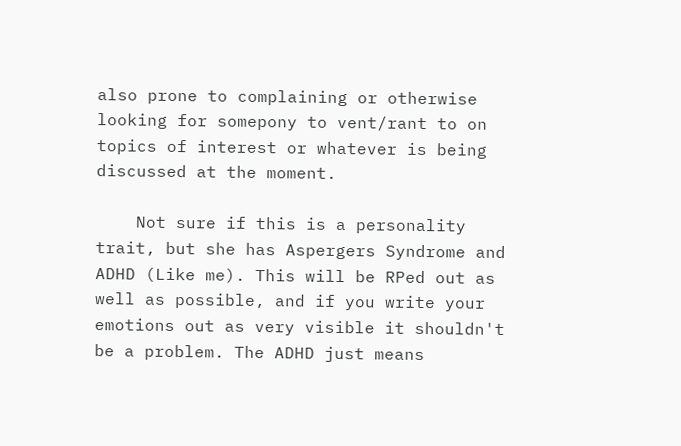also prone to complaining or otherwise looking for somepony to vent/rant to on topics of interest or whatever is being discussed at the moment.

    Not sure if this is a personality trait, but she has Aspergers Syndrome and ADHD (Like me). This will be RPed out as well as possible, and if you write your emotions out as very visible it shouldn't be a problem. The ADHD just means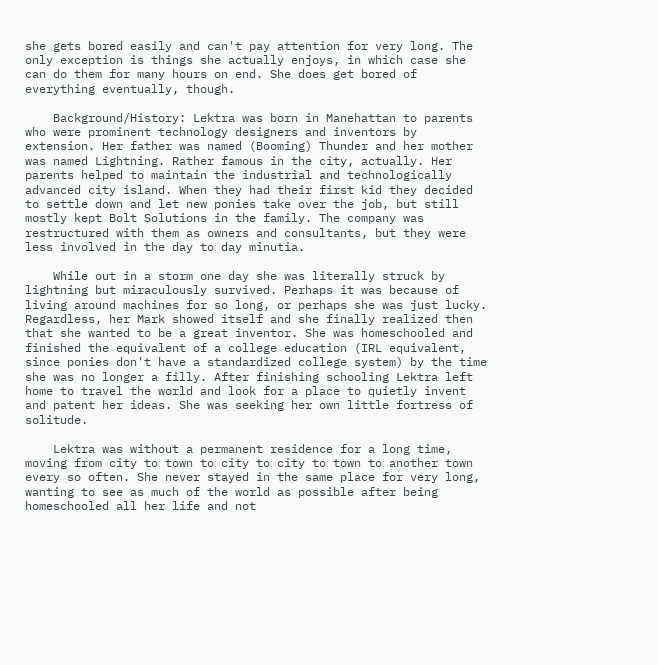she gets bored easily and can't pay attention for very long. The only exception is things she actually enjoys, in which case she can do them for many hours on end. She does get bored of everything eventually, though.

    Background/History: Lektra was born in Manehattan to parents who were prominent technology designers and inventors by extension. Her father was named (Booming) Thunder and her mother was named Lightning. Rather famous in the city, actually. Her parents helped to maintain the industrial and technologically advanced city island. When they had their first kid they decided to settle down and let new ponies take over the job, but still mostly kept Bolt Solutions in the family. The company was restructured with them as owners and consultants, but they were less involved in the day to day minutia.

    While out in a storm one day she was literally struck by lightning but miraculously survived. Perhaps it was because of living around machines for so long, or perhaps she was just lucky. Regardless, her Mark showed itself and she finally realized then that she wanted to be a great inventor. She was homeschooled and finished the equivalent of a college education (IRL equivalent, since ponies don't have a standardized college system) by the time she was no longer a filly. After finishing schooling Lektra left home to travel the world and look for a place to quietly invent and patent her ideas. She was seeking her own little fortress of solitude.

    Lektra was without a permanent residence for a long time, moving from city to town to city to city to town to another town every so often. She never stayed in the same place for very long, wanting to see as much of the world as possible after being homeschooled all her life and not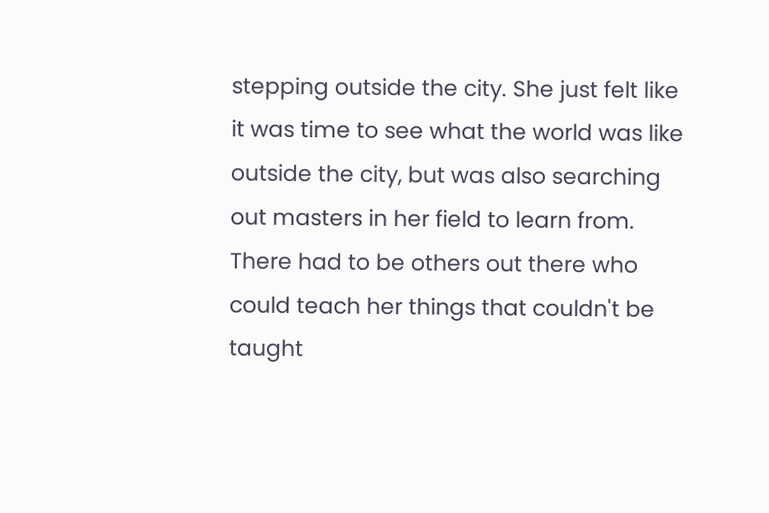stepping outside the city. She just felt like it was time to see what the world was like outside the city, but was also searching out masters in her field to learn from. There had to be others out there who could teach her things that couldn't be taught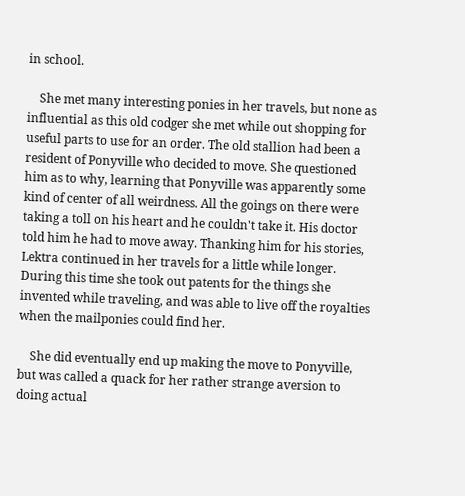in school.

    She met many interesting ponies in her travels, but none as influential as this old codger she met while out shopping for useful parts to use for an order. The old stallion had been a resident of Ponyville who decided to move. She questioned him as to why, learning that Ponyville was apparently some kind of center of all weirdness. All the goings on there were taking a toll on his heart and he couldn't take it. His doctor told him he had to move away. Thanking him for his stories, Lektra continued in her travels for a little while longer. During this time she took out patents for the things she invented while traveling, and was able to live off the royalties when the mailponies could find her.

    She did eventually end up making the move to Ponyville, but was called a quack for her rather strange aversion to doing actual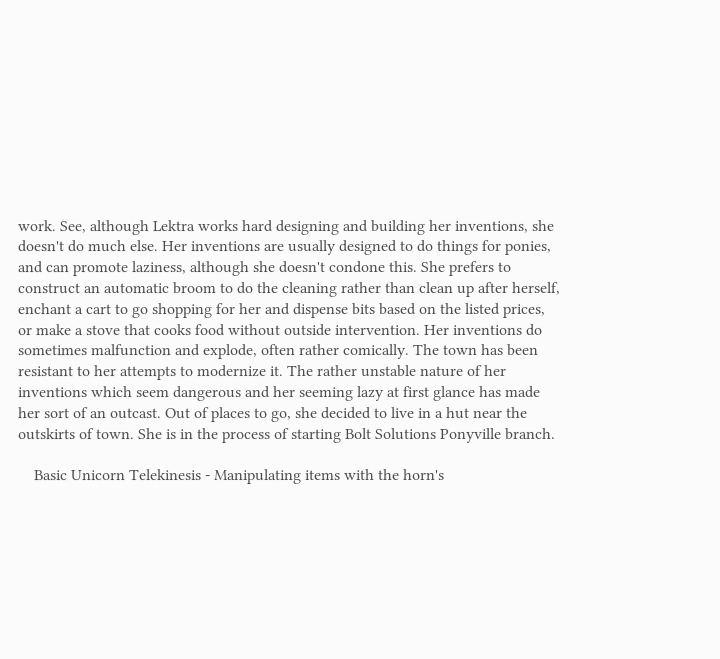work. See, although Lektra works hard designing and building her inventions, she doesn't do much else. Her inventions are usually designed to do things for ponies, and can promote laziness, although she doesn't condone this. She prefers to construct an automatic broom to do the cleaning rather than clean up after herself, enchant a cart to go shopping for her and dispense bits based on the listed prices, or make a stove that cooks food without outside intervention. Her inventions do sometimes malfunction and explode, often rather comically. The town has been resistant to her attempts to modernize it. The rather unstable nature of her inventions which seem dangerous and her seeming lazy at first glance has made her sort of an outcast. Out of places to go, she decided to live in a hut near the outskirts of town. She is in the process of starting Bolt Solutions Ponyville branch.

    Basic Unicorn Telekinesis - Manipulating items with the horn's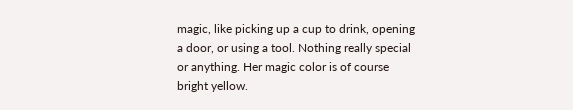magic, like picking up a cup to drink, opening a door, or using a tool. Nothing really special or anything. Her magic color is of course bright yellow.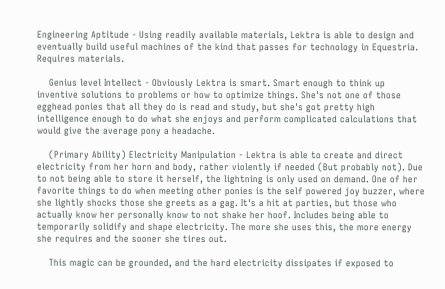Engineering Aptitude - Using readily available materials, Lektra is able to design and eventually build useful machines of the kind that passes for technology in Equestria. Requires materials.

    Genius level Intellect - Obviously Lektra is smart. Smart enough to think up inventive solutions to problems or how to optimize things. She's not one of those egghead ponies that all they do is read and study, but she's got pretty high intelligence enough to do what she enjoys and perform complicated calculations that would give the average pony a headache.

    (Primary Ability) Electricity Manipulation - Lektra is able to create and direct electricity from her horn and body, rather violently if needed (But probably not). Due to not being able to store it herself, the lightning is only used on demand. One of her favorite things to do when meeting other ponies is the self powered joy buzzer, where she lightly shocks those she greets as a gag. It's a hit at parties, but those who actually know her personally know to not shake her hoof. Includes being able to temporarily solidify and shape electricity. The more she uses this, the more energy she requires and the sooner she tires out.

    This magic can be grounded, and the hard electricity dissipates if exposed to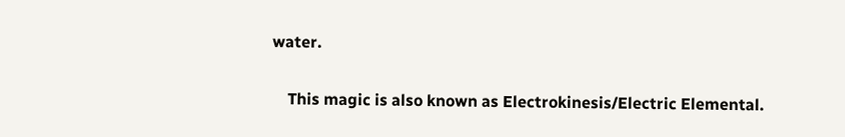water.

    This magic is also known as Electrokinesis/Electric Elemental.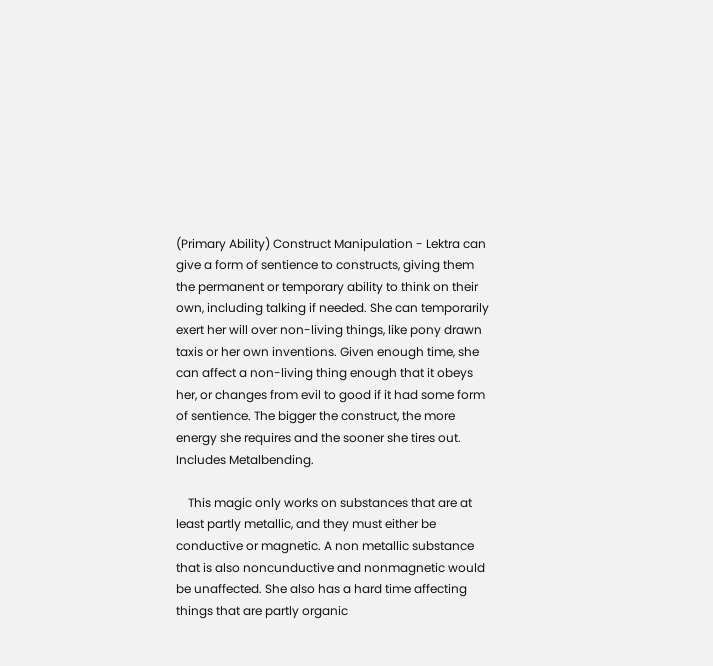(Primary Ability) Construct Manipulation - Lektra can give a form of sentience to constructs, giving them the permanent or temporary ability to think on their own, including talking if needed. She can temporarily exert her will over non-living things, like pony drawn taxis or her own inventions. Given enough time, she can affect a non-living thing enough that it obeys her, or changes from evil to good if it had some form of sentience. The bigger the construct, the more energy she requires and the sooner she tires out. Includes Metalbending.

    This magic only works on substances that are at least partly metallic, and they must either be conductive or magnetic. A non metallic substance that is also noncunductive and nonmagnetic would be unaffected. She also has a hard time affecting things that are partly organic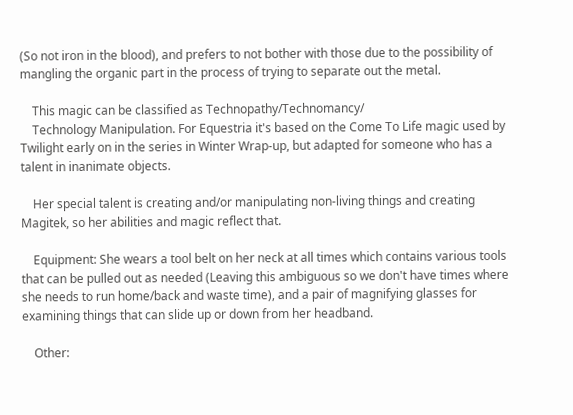(So not iron in the blood), and prefers to not bother with those due to the possibility of mangling the organic part in the process of trying to separate out the metal.

    This magic can be classified as Technopathy/Technomancy/
    Technology Manipulation. For Equestria it's based on the Come To Life magic used by Twilight early on in the series in Winter Wrap-up, but adapted for someone who has a talent in inanimate objects.

    Her special talent is creating and/or manipulating non-living things and creating Magitek, so her abilities and magic reflect that.

    Equipment: She wears a tool belt on her neck at all times which contains various tools that can be pulled out as needed (Leaving this ambiguous so we don't have times where she needs to run home/back and waste time), and a pair of magnifying glasses for examining things that can slide up or down from her headband.

    Other: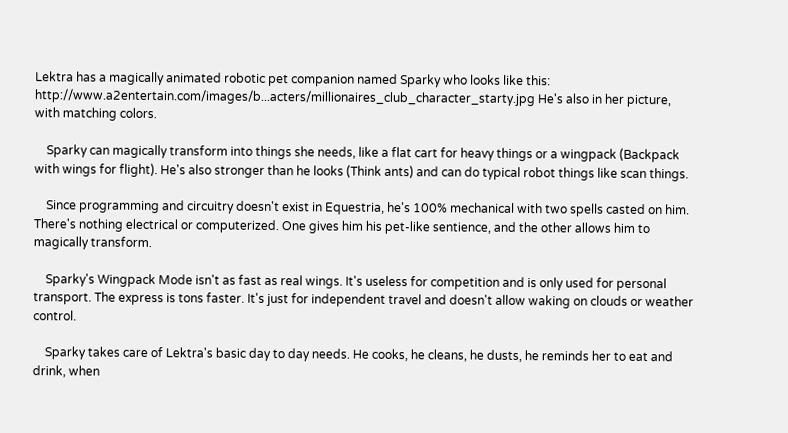Lektra has a magically animated robotic pet companion named Sparky who looks like this: http://www.a2entertain.com/images/b...acters/millionaires_club_character_starty.jpg He's also in her picture, with matching colors.

    Sparky can magically transform into things she needs, like a flat cart for heavy things or a wingpack (Backpack with wings for flight). He's also stronger than he looks (Think ants) and can do typical robot things like scan things.

    Since programming and circuitry doesn't exist in Equestria, he's 100% mechanical with two spells casted on him. There's nothing electrical or computerized. One gives him his pet-like sentience, and the other allows him to magically transform.

    Sparky's Wingpack Mode isn't as fast as real wings. It's useless for competition and is only used for personal transport. The express is tons faster. It's just for independent travel and doesn't allow waking on clouds or weather control.

    Sparky takes care of Lektra's basic day to day needs. He cooks, he cleans, he dusts, he reminds her to eat and drink, when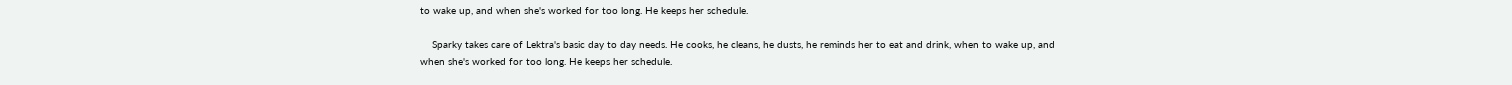to wake up, and when she's worked for too long. He keeps her schedule.

    Sparky takes care of Lektra's basic day to day needs. He cooks, he cleans, he dusts, he reminds her to eat and drink, when to wake up, and when she's worked for too long. He keeps her schedule.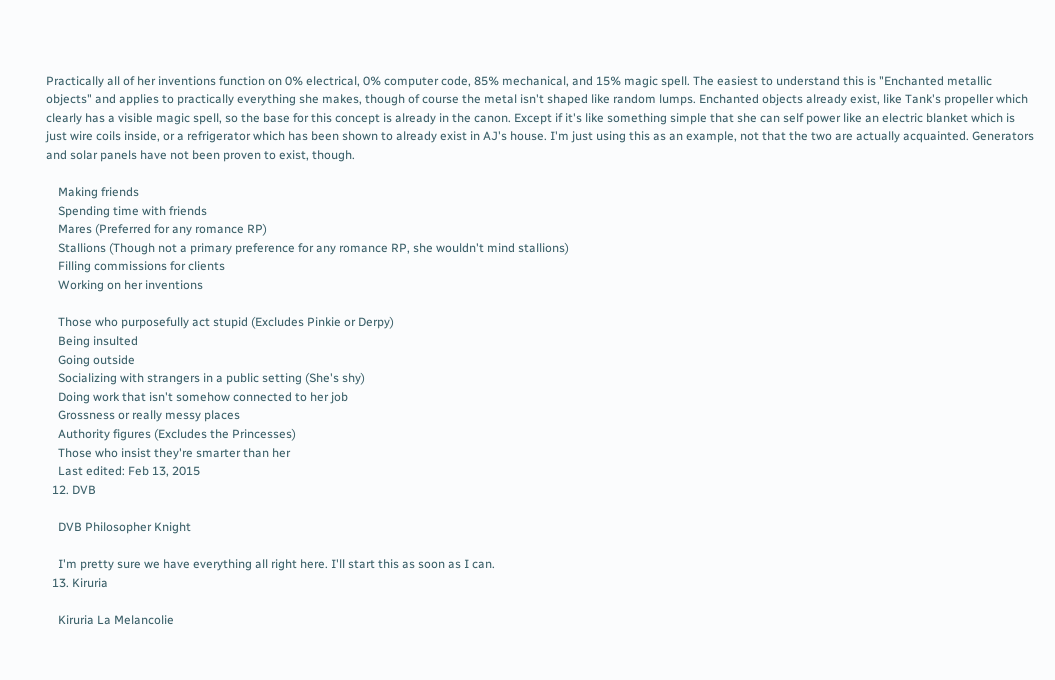Practically all of her inventions function on 0% electrical, 0% computer code, 85% mechanical, and 15% magic spell. The easiest to understand this is "Enchanted metallic objects" and applies to practically everything she makes, though of course the metal isn't shaped like random lumps. Enchanted objects already exist, like Tank's propeller which clearly has a visible magic spell, so the base for this concept is already in the canon. Except if it's like something simple that she can self power like an electric blanket which is just wire coils inside, or a refrigerator which has been shown to already exist in AJ's house. I'm just using this as an example, not that the two are actually acquainted. Generators and solar panels have not been proven to exist, though.

    Making friends
    Spending time with friends
    Mares (Preferred for any romance RP)
    Stallions (Though not a primary preference for any romance RP, she wouldn't mind stallions)
    Filling commissions for clients
    Working on her inventions

    Those who purposefully act stupid (Excludes Pinkie or Derpy)
    Being insulted
    Going outside
    Socializing with strangers in a public setting (She's shy)
    Doing work that isn't somehow connected to her job
    Grossness or really messy places
    Authority figures (Excludes the Princesses)
    Those who insist they're smarter than her
    Last edited: Feb 13, 2015
  12. DVB

    DVB Philosopher Knight

    I'm pretty sure we have everything all right here. I'll start this as soon as I can.
  13. Kiruria

    Kiruria La Melancolie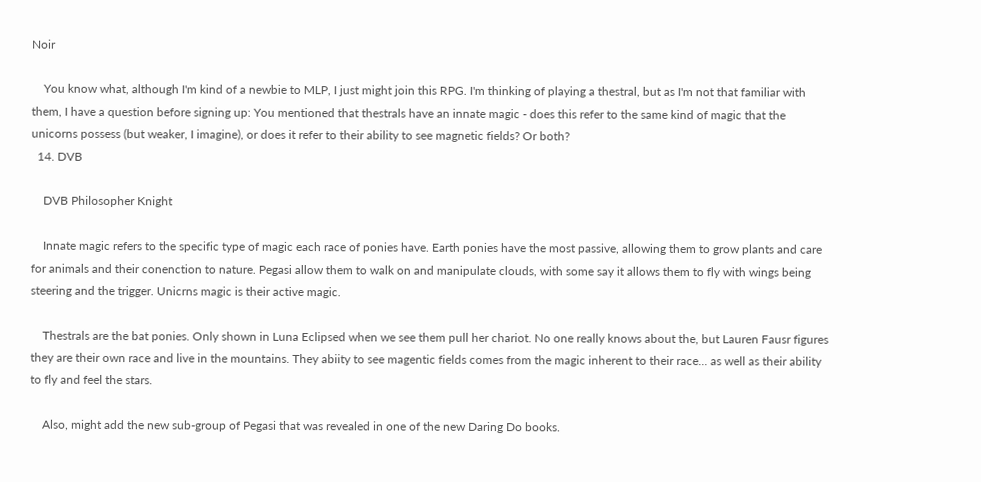Noir

    You know what, although I'm kind of a newbie to MLP, I just might join this RPG. I'm thinking of playing a thestral, but as I'm not that familiar with them, I have a question before signing up: You mentioned that thestrals have an innate magic - does this refer to the same kind of magic that the unicorns possess (but weaker, I imagine), or does it refer to their ability to see magnetic fields? Or both?
  14. DVB

    DVB Philosopher Knight

    Innate magic refers to the specific type of magic each race of ponies have. Earth ponies have the most passive, allowing them to grow plants and care for animals and their conenction to nature. Pegasi allow them to walk on and manipulate clouds, with some say it allows them to fly with wings being steering and the trigger. Unicrns magic is their active magic.

    Thestrals are the bat ponies. Only shown in Luna Eclipsed when we see them pull her chariot. No one really knows about the, but Lauren Fausr figures they are their own race and live in the mountains. They abiity to see magentic fields comes from the magic inherent to their race... as well as their ability to fly and feel the stars.

    Also, might add the new sub-group of Pegasi that was revealed in one of the new Daring Do books.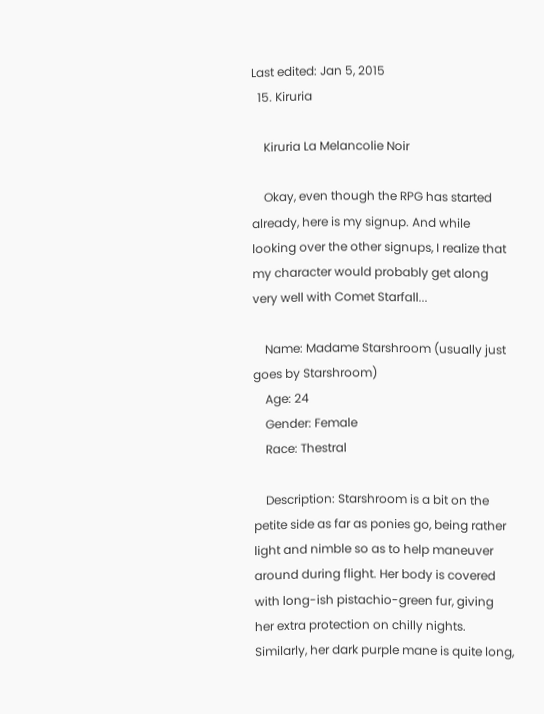Last edited: Jan 5, 2015
  15. Kiruria

    Kiruria La Melancolie Noir

    Okay, even though the RPG has started already, here is my signup. And while looking over the other signups, I realize that my character would probably get along very well with Comet Starfall...

    Name: Madame Starshroom (usually just goes by Starshroom)
    Age: 24
    Gender: Female
    Race: Thestral

    Description: Starshroom is a bit on the petite side as far as ponies go, being rather light and nimble so as to help maneuver around during flight. Her body is covered with long-ish pistachio-green fur, giving her extra protection on chilly nights. Similarly, her dark purple mane is quite long,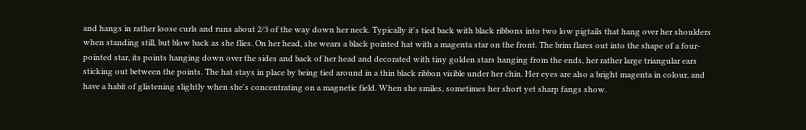and hangs in rather loose curls and runs about 2/3 of the way down her neck. Typically it's tied back with black ribbons into two low pigtails that hang over her shoulders when standing still, but blow back as she flies. On her head, she wears a black pointed hat with a magenta star on the front. The brim flares out into the shape of a four-pointed star, its points hanging down over the sides and back of her head and decorated with tiny golden stars hanging from the ends, her rather large triangular ears sticking out between the points. The hat stays in place by being tied around in a thin black ribbon visible under her chin. Her eyes are also a bright magenta in colour, and have a habit of glistening slightly when she's concentrating on a magnetic field. When she smiles, sometimes her short yet sharp fangs show.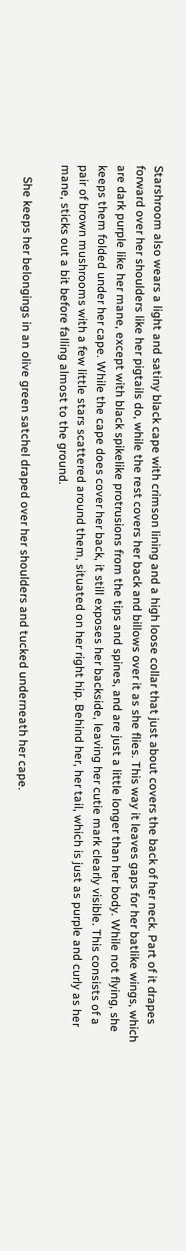Starshroom also wears a light and satiny black cape with crimson lining and a high loose collar that just about covers the back of her neck. Part of it drapes forward over her shoulders like her pigtails do, while the rest covers her back and billows over it as she flies. This way it leaves gaps for her batlike wings, which are dark purple like her mane, except with black spikelike protrusions from the tips and spines, and are just a little longer than her body. While not flying, she keeps them folded under her cape. While the cape does cover her back, it still exposes her backside, leaving her cutie mark clearly visible. This consists of a pair of brown mushrooms with a few little stars scattered around them, situated on her right hip. Behind her, her tail, which is just as purple and curly as her mane, sticks out a bit before falling almost to the ground.

    She keeps her belongings in an olive green satchel draped over her shoulders and tucked underneath her cape.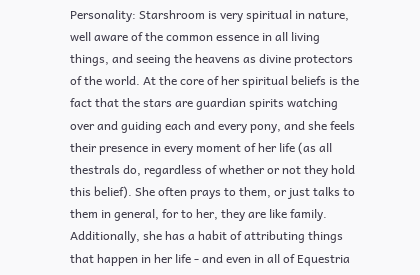Personality: Starshroom is very spiritual in nature, well aware of the common essence in all living things, and seeing the heavens as divine protectors of the world. At the core of her spiritual beliefs is the fact that the stars are guardian spirits watching over and guiding each and every pony, and she feels their presence in every moment of her life (as all thestrals do, regardless of whether or not they hold this belief). She often prays to them, or just talks to them in general, for to her, they are like family. Additionally, she has a habit of attributing things that happen in her life - and even in all of Equestria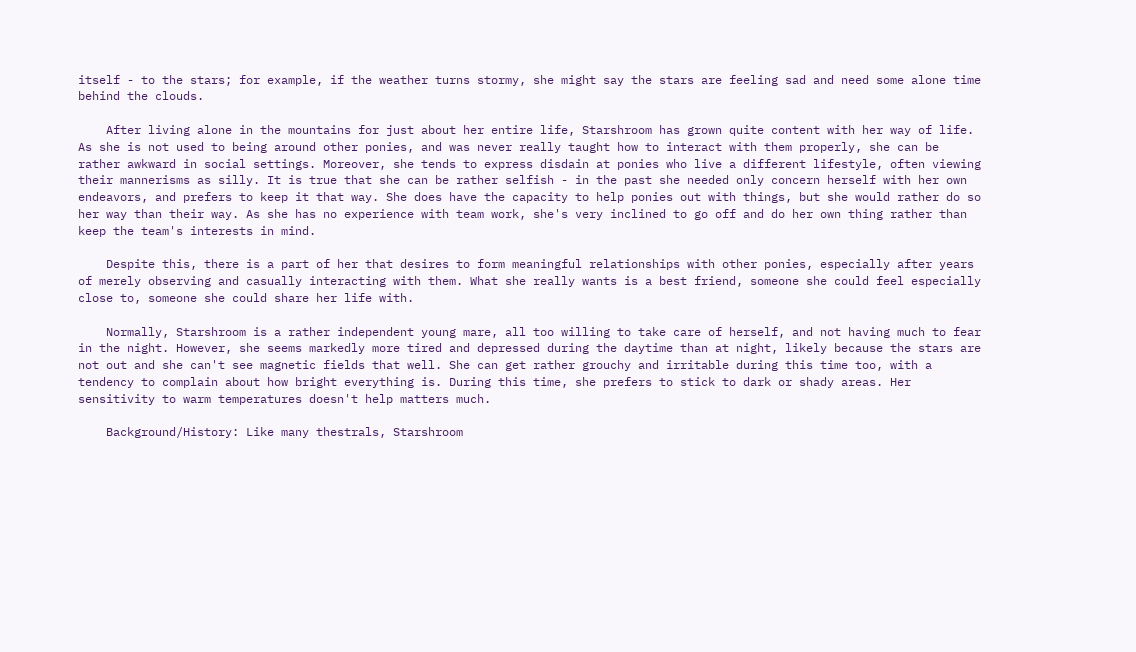itself - to the stars; for example, if the weather turns stormy, she might say the stars are feeling sad and need some alone time behind the clouds.

    After living alone in the mountains for just about her entire life, Starshroom has grown quite content with her way of life. As she is not used to being around other ponies, and was never really taught how to interact with them properly, she can be rather awkward in social settings. Moreover, she tends to express disdain at ponies who live a different lifestyle, often viewing their mannerisms as silly. It is true that she can be rather selfish - in the past she needed only concern herself with her own endeavors, and prefers to keep it that way. She does have the capacity to help ponies out with things, but she would rather do so her way than their way. As she has no experience with team work, she's very inclined to go off and do her own thing rather than keep the team's interests in mind.

    Despite this, there is a part of her that desires to form meaningful relationships with other ponies, especially after years of merely observing and casually interacting with them. What she really wants is a best friend, someone she could feel especially close to, someone she could share her life with.

    Normally, Starshroom is a rather independent young mare, all too willing to take care of herself, and not having much to fear in the night. However, she seems markedly more tired and depressed during the daytime than at night, likely because the stars are not out and she can't see magnetic fields that well. She can get rather grouchy and irritable during this time too, with a tendency to complain about how bright everything is. During this time, she prefers to stick to dark or shady areas. Her sensitivity to warm temperatures doesn't help matters much.

    Background/History: Like many thestrals, Starshroom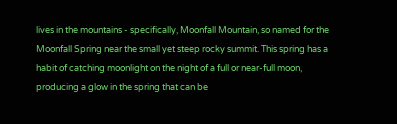lives in the mountains - specifically, Moonfall Mountain, so named for the Moonfall Spring near the small yet steep rocky summit. This spring has a habit of catching moonlight on the night of a full or near-full moon, producing a glow in the spring that can be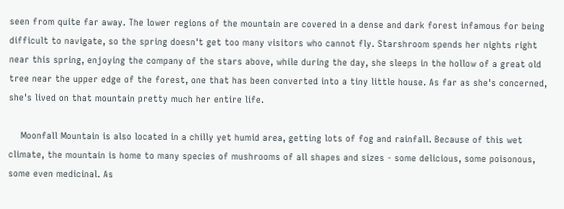seen from quite far away. The lower regions of the mountain are covered in a dense and dark forest infamous for being difficult to navigate, so the spring doesn't get too many visitors who cannot fly. Starshroom spends her nights right near this spring, enjoying the company of the stars above, while during the day, she sleeps in the hollow of a great old tree near the upper edge of the forest, one that has been converted into a tiny little house. As far as she's concerned, she's lived on that mountain pretty much her entire life.

    Moonfall Mountain is also located in a chilly yet humid area, getting lots of fog and rainfall. Because of this wet climate, the mountain is home to many species of mushrooms of all shapes and sizes - some delicious, some poisonous, some even medicinal. As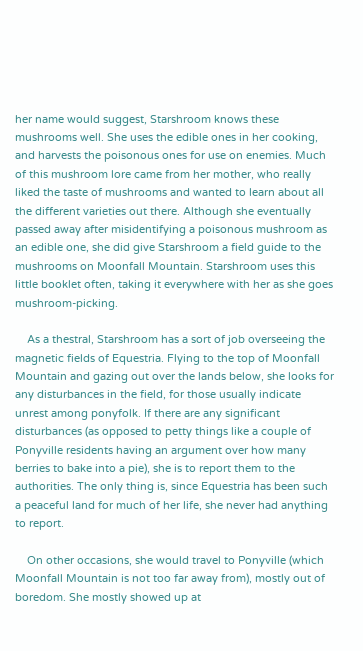her name would suggest, Starshroom knows these mushrooms well. She uses the edible ones in her cooking, and harvests the poisonous ones for use on enemies. Much of this mushroom lore came from her mother, who really liked the taste of mushrooms and wanted to learn about all the different varieties out there. Although she eventually passed away after misidentifying a poisonous mushroom as an edible one, she did give Starshroom a field guide to the mushrooms on Moonfall Mountain. Starshroom uses this little booklet often, taking it everywhere with her as she goes mushroom-picking.

    As a thestral, Starshroom has a sort of job overseeing the magnetic fields of Equestria. Flying to the top of Moonfall Mountain and gazing out over the lands below, she looks for any disturbances in the field, for those usually indicate unrest among ponyfolk. If there are any significant disturbances (as opposed to petty things like a couple of Ponyville residents having an argument over how many berries to bake into a pie), she is to report them to the authorities. The only thing is, since Equestria has been such a peaceful land for much of her life, she never had anything to report.

    On other occasions, she would travel to Ponyville (which Moonfall Mountain is not too far away from), mostly out of boredom. She mostly showed up at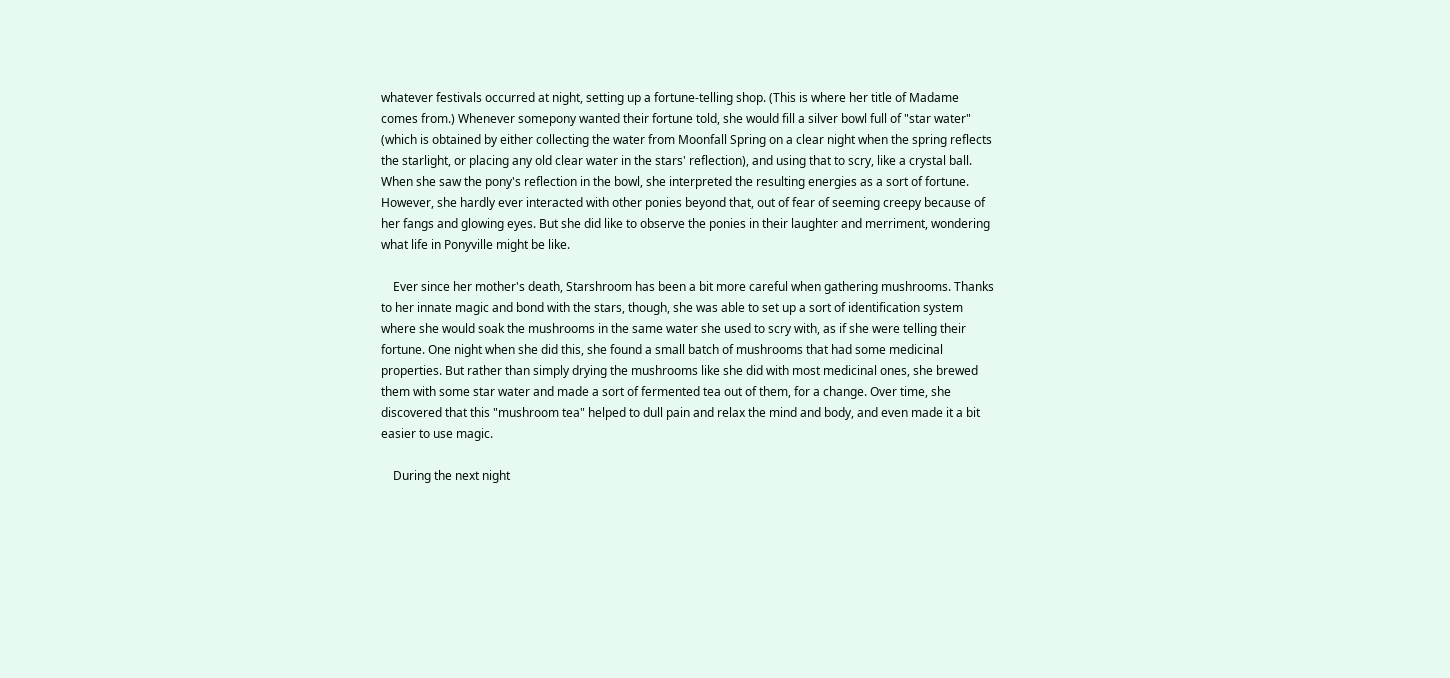whatever festivals occurred at night, setting up a fortune-telling shop. (This is where her title of Madame comes from.) Whenever somepony wanted their fortune told, she would fill a silver bowl full of "star water" (which is obtained by either collecting the water from Moonfall Spring on a clear night when the spring reflects the starlight, or placing any old clear water in the stars' reflection), and using that to scry, like a crystal ball. When she saw the pony's reflection in the bowl, she interpreted the resulting energies as a sort of fortune. However, she hardly ever interacted with other ponies beyond that, out of fear of seeming creepy because of her fangs and glowing eyes. But she did like to observe the ponies in their laughter and merriment, wondering what life in Ponyville might be like.

    Ever since her mother's death, Starshroom has been a bit more careful when gathering mushrooms. Thanks to her innate magic and bond with the stars, though, she was able to set up a sort of identification system where she would soak the mushrooms in the same water she used to scry with, as if she were telling their fortune. One night when she did this, she found a small batch of mushrooms that had some medicinal properties. But rather than simply drying the mushrooms like she did with most medicinal ones, she brewed them with some star water and made a sort of fermented tea out of them, for a change. Over time, she discovered that this "mushroom tea" helped to dull pain and relax the mind and body, and even made it a bit easier to use magic.

    During the next night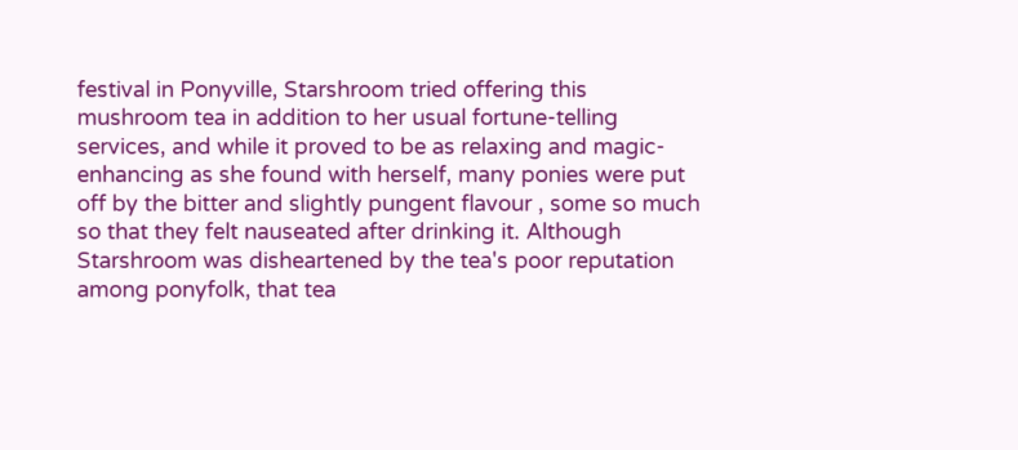festival in Ponyville, Starshroom tried offering this mushroom tea in addition to her usual fortune-telling services, and while it proved to be as relaxing and magic-enhancing as she found with herself, many ponies were put off by the bitter and slightly pungent flavour , some so much so that they felt nauseated after drinking it. Although Starshroom was disheartened by the tea's poor reputation among ponyfolk, that tea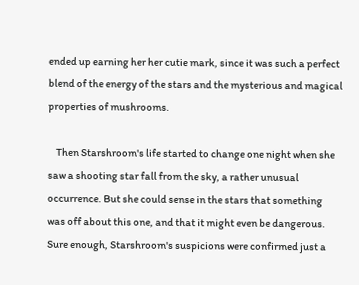ended up earning her her cutie mark, since it was such a perfect blend of the energy of the stars and the mysterious and magical properties of mushrooms.

    Then Starshroom's life started to change one night when she saw a shooting star fall from the sky, a rather unusual occurrence. But she could sense in the stars that something was off about this one, and that it might even be dangerous. Sure enough, Starshroom's suspicions were confirmed just a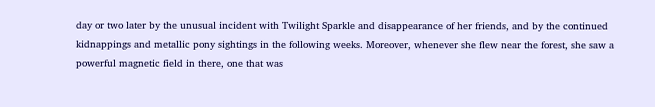day or two later by the unusual incident with Twilight Sparkle and disappearance of her friends, and by the continued kidnappings and metallic pony sightings in the following weeks. Moreover, whenever she flew near the forest, she saw a powerful magnetic field in there, one that was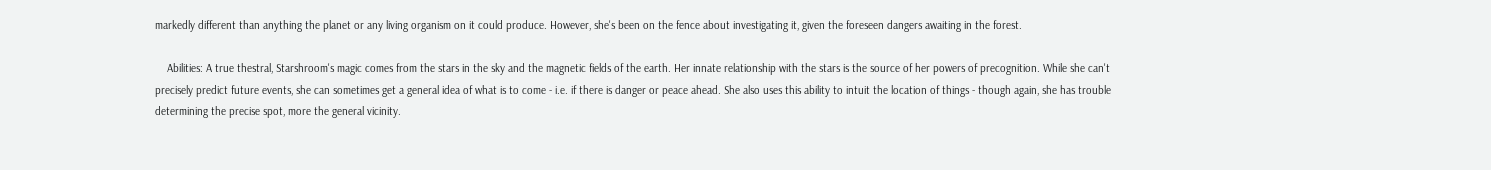markedly different than anything the planet or any living organism on it could produce. However, she's been on the fence about investigating it, given the foreseen dangers awaiting in the forest.

    Abilities: A true thestral, Starshroom's magic comes from the stars in the sky and the magnetic fields of the earth. Her innate relationship with the stars is the source of her powers of precognition. While she can't precisely predict future events, she can sometimes get a general idea of what is to come - i.e. if there is danger or peace ahead. She also uses this ability to intuit the location of things - though again, she has trouble determining the precise spot, more the general vicinity.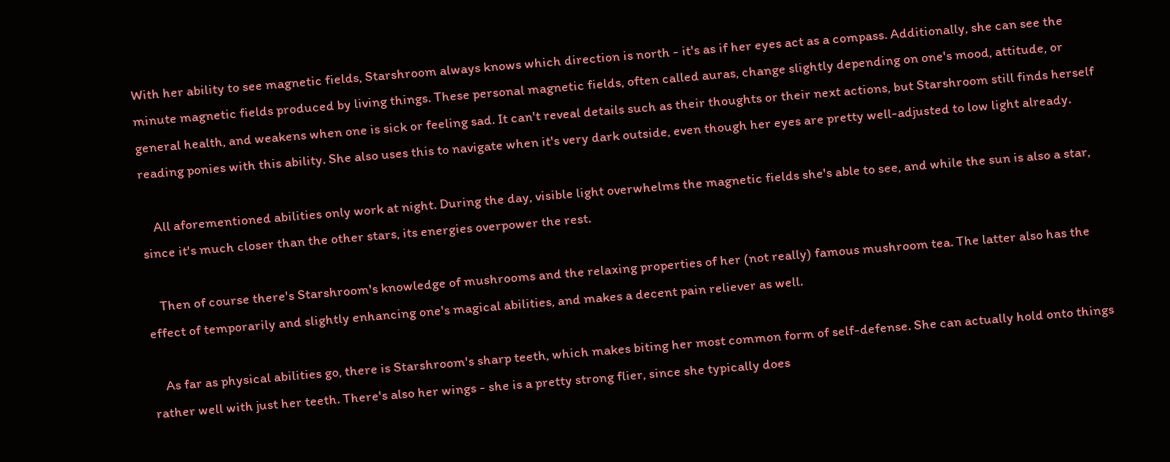With her ability to see magnetic fields, Starshroom always knows which direction is north - it's as if her eyes act as a compass. Additionally, she can see the minute magnetic fields produced by living things. These personal magnetic fields, often called auras, change slightly depending on one's mood, attitude, or general health, and weakens when one is sick or feeling sad. It can't reveal details such as their thoughts or their next actions, but Starshroom still finds herself reading ponies with this ability. She also uses this to navigate when it's very dark outside, even though her eyes are pretty well-adjusted to low light already.

    All aforementioned abilities only work at night. During the day, visible light overwhelms the magnetic fields she's able to see, and while the sun is also a star, since it's much closer than the other stars, its energies overpower the rest.

    Then of course there's Starshroom's knowledge of mushrooms and the relaxing properties of her (not really) famous mushroom tea. The latter also has the effect of temporarily and slightly enhancing one's magical abilities, and makes a decent pain reliever as well.

    As far as physical abilities go, there is Starshroom's sharp teeth, which makes biting her most common form of self-defense. She can actually hold onto things rather well with just her teeth. There's also her wings - she is a pretty strong flier, since she typically does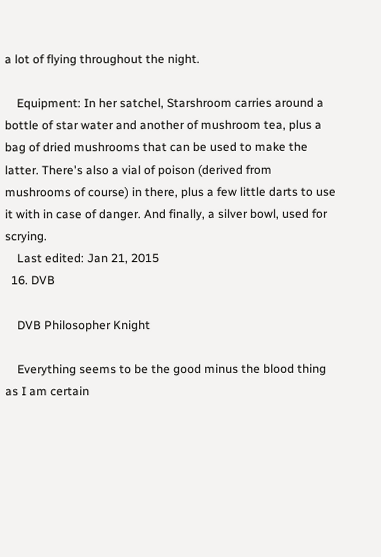a lot of flying throughout the night.

    Equipment: In her satchel, Starshroom carries around a bottle of star water and another of mushroom tea, plus a bag of dried mushrooms that can be used to make the latter. There's also a vial of poison (derived from mushrooms of course) in there, plus a few little darts to use it with in case of danger. And finally, a silver bowl, used for scrying.
    Last edited: Jan 21, 2015
  16. DVB

    DVB Philosopher Knight

    Everything seems to be the good minus the blood thing as I am certain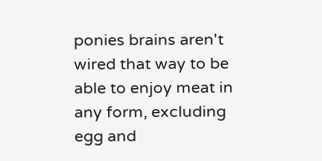ponies brains aren't wired that way to be able to enjoy meat in any form, excluding egg and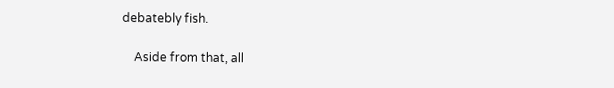debatebly fish.

    Aside from that, all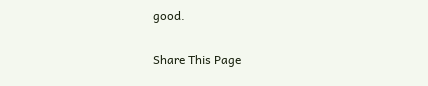good.

Share This Page